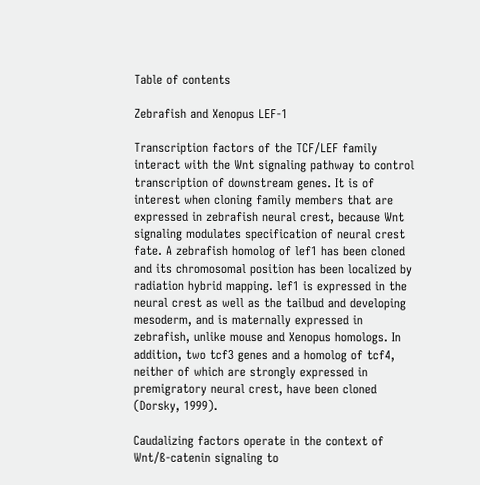Table of contents

Zebrafish and Xenopus LEF-1

Transcription factors of the TCF/LEF family interact with the Wnt signaling pathway to control transcription of downstream genes. It is of interest when cloning family members that are expressed in zebrafish neural crest, because Wnt signaling modulates specification of neural crest fate. A zebrafish homolog of lef1 has been cloned and its chromosomal position has been localized by radiation hybrid mapping. lef1 is expressed in the neural crest as well as the tailbud and developing mesoderm, and is maternally expressed in zebrafish, unlike mouse and Xenopus homologs. In addition, two tcf3 genes and a homolog of tcf4, neither of which are strongly expressed in premigratory neural crest, have been cloned (Dorsky, 1999).

Caudalizing factors operate in the context of Wnt/ß-catenin signaling to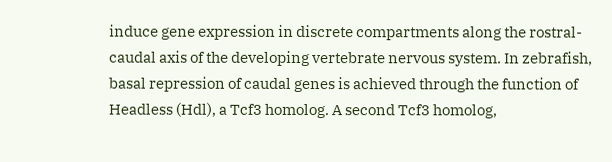induce gene expression in discrete compartments along the rostral-caudal axis of the developing vertebrate nervous system. In zebrafish, basal repression of caudal genes is achieved through the function of Headless (Hdl), a Tcf3 homolog. A second Tcf3 homolog,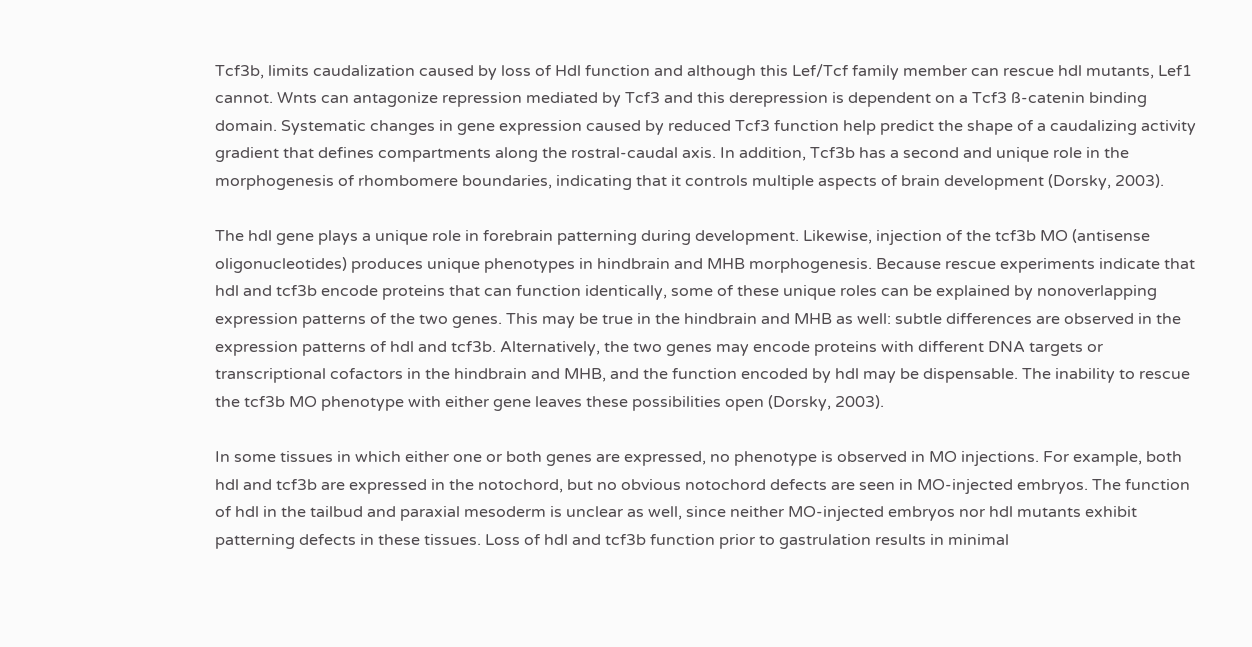Tcf3b, limits caudalization caused by loss of Hdl function and although this Lef/Tcf family member can rescue hdl mutants, Lef1 cannot. Wnts can antagonize repression mediated by Tcf3 and this derepression is dependent on a Tcf3 ß-catenin binding domain. Systematic changes in gene expression caused by reduced Tcf3 function help predict the shape of a caudalizing activity gradient that defines compartments along the rostral-caudal axis. In addition, Tcf3b has a second and unique role in the morphogenesis of rhombomere boundaries, indicating that it controls multiple aspects of brain development (Dorsky, 2003).

The hdl gene plays a unique role in forebrain patterning during development. Likewise, injection of the tcf3b MO (antisense oligonucleotides) produces unique phenotypes in hindbrain and MHB morphogenesis. Because rescue experiments indicate that hdl and tcf3b encode proteins that can function identically, some of these unique roles can be explained by nonoverlapping expression patterns of the two genes. This may be true in the hindbrain and MHB as well: subtle differences are observed in the expression patterns of hdl and tcf3b. Alternatively, the two genes may encode proteins with different DNA targets or transcriptional cofactors in the hindbrain and MHB, and the function encoded by hdl may be dispensable. The inability to rescue the tcf3b MO phenotype with either gene leaves these possibilities open (Dorsky, 2003).

In some tissues in which either one or both genes are expressed, no phenotype is observed in MO injections. For example, both hdl and tcf3b are expressed in the notochord, but no obvious notochord defects are seen in MO-injected embryos. The function of hdl in the tailbud and paraxial mesoderm is unclear as well, since neither MO-injected embryos nor hdl mutants exhibit patterning defects in these tissues. Loss of hdl and tcf3b function prior to gastrulation results in minimal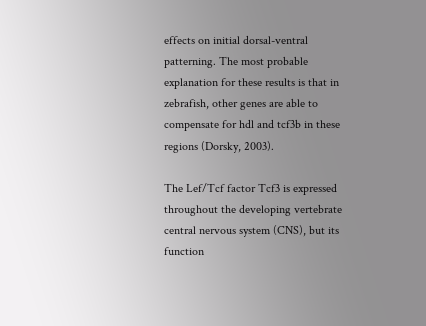effects on initial dorsal-ventral patterning. The most probable explanation for these results is that in zebrafish, other genes are able to compensate for hdl and tcf3b in these regions (Dorsky, 2003).

The Lef/Tcf factor Tcf3 is expressed throughout the developing vertebrate central nervous system (CNS), but its function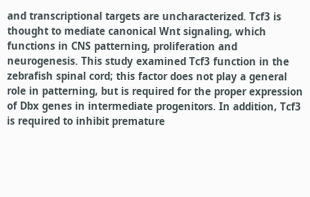and transcriptional targets are uncharacterized. Tcf3 is thought to mediate canonical Wnt signaling, which functions in CNS patterning, proliferation and neurogenesis. This study examined Tcf3 function in the zebrafish spinal cord; this factor does not play a general role in patterning, but is required for the proper expression of Dbx genes in intermediate progenitors. In addition, Tcf3 is required to inhibit premature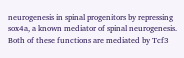neurogenesis in spinal progenitors by repressing sox4a, a known mediator of spinal neurogenesis. Both of these functions are mediated by Tcf3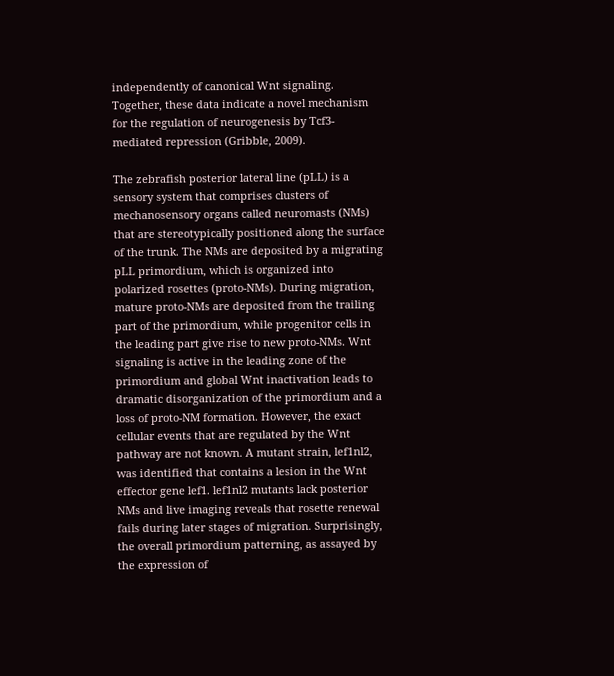independently of canonical Wnt signaling. Together, these data indicate a novel mechanism for the regulation of neurogenesis by Tcf3-mediated repression (Gribble, 2009).

The zebrafish posterior lateral line (pLL) is a sensory system that comprises clusters of mechanosensory organs called neuromasts (NMs) that are stereotypically positioned along the surface of the trunk. The NMs are deposited by a migrating pLL primordium, which is organized into polarized rosettes (proto-NMs). During migration, mature proto-NMs are deposited from the trailing part of the primordium, while progenitor cells in the leading part give rise to new proto-NMs. Wnt signaling is active in the leading zone of the primordium and global Wnt inactivation leads to dramatic disorganization of the primordium and a loss of proto-NM formation. However, the exact cellular events that are regulated by the Wnt pathway are not known. A mutant strain, lef1nl2, was identified that contains a lesion in the Wnt effector gene lef1. lef1nl2 mutants lack posterior NMs and live imaging reveals that rosette renewal fails during later stages of migration. Surprisingly, the overall primordium patterning, as assayed by the expression of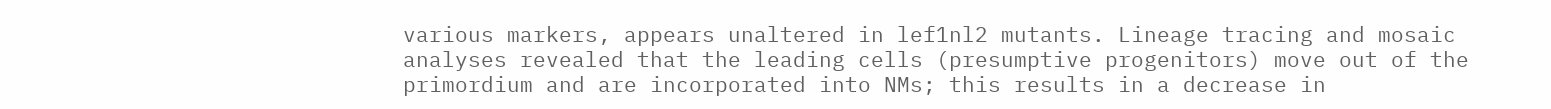various markers, appears unaltered in lef1nl2 mutants. Lineage tracing and mosaic analyses revealed that the leading cells (presumptive progenitors) move out of the primordium and are incorporated into NMs; this results in a decrease in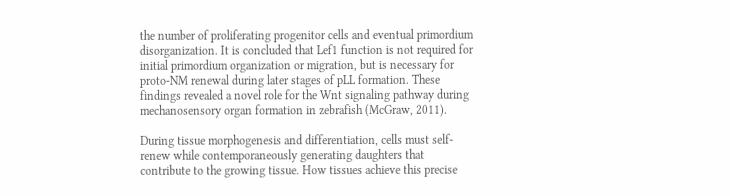the number of proliferating progenitor cells and eventual primordium disorganization. It is concluded that Lef1 function is not required for initial primordium organization or migration, but is necessary for proto-NM renewal during later stages of pLL formation. These findings revealed a novel role for the Wnt signaling pathway during mechanosensory organ formation in zebrafish (McGraw, 2011).

During tissue morphogenesis and differentiation, cells must self-renew while contemporaneously generating daughters that contribute to the growing tissue. How tissues achieve this precise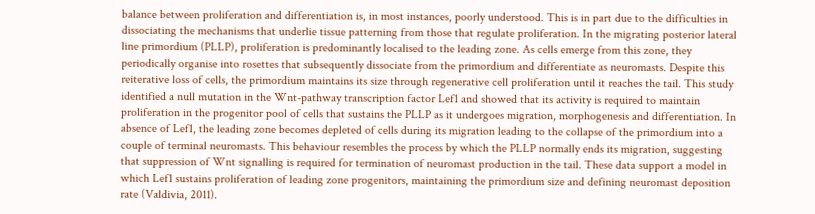balance between proliferation and differentiation is, in most instances, poorly understood. This is in part due to the difficulties in dissociating the mechanisms that underlie tissue patterning from those that regulate proliferation. In the migrating posterior lateral line primordium (PLLP), proliferation is predominantly localised to the leading zone. As cells emerge from this zone, they periodically organise into rosettes that subsequently dissociate from the primordium and differentiate as neuromasts. Despite this reiterative loss of cells, the primordium maintains its size through regenerative cell proliferation until it reaches the tail. This study identified a null mutation in the Wnt-pathway transcription factor Lef1 and showed that its activity is required to maintain proliferation in the progenitor pool of cells that sustains the PLLP as it undergoes migration, morphogenesis and differentiation. In absence of Lef1, the leading zone becomes depleted of cells during its migration leading to the collapse of the primordium into a couple of terminal neuromasts. This behaviour resembles the process by which the PLLP normally ends its migration, suggesting that suppression of Wnt signalling is required for termination of neuromast production in the tail. These data support a model in which Lef1 sustains proliferation of leading zone progenitors, maintaining the primordium size and defining neuromast deposition rate (Valdivia, 2011).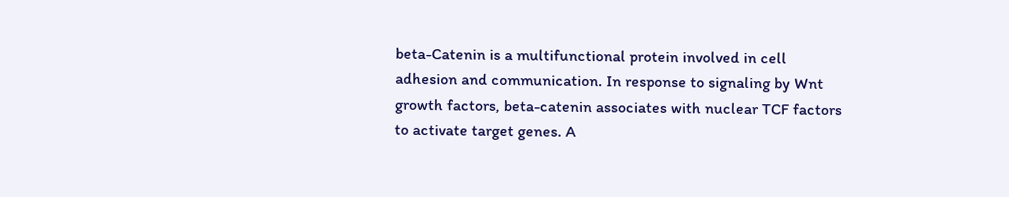beta-Catenin is a multifunctional protein involved in cell adhesion and communication. In response to signaling by Wnt growth factors, beta-catenin associates with nuclear TCF factors to activate target genes. A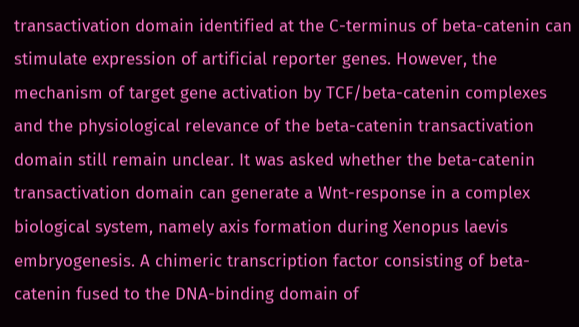transactivation domain identified at the C-terminus of beta-catenin can stimulate expression of artificial reporter genes. However, the mechanism of target gene activation by TCF/beta-catenin complexes and the physiological relevance of the beta-catenin transactivation domain still remain unclear. It was asked whether the beta-catenin transactivation domain can generate a Wnt-response in a complex biological system, namely axis formation during Xenopus laevis embryogenesis. A chimeric transcription factor consisting of beta-catenin fused to the DNA-binding domain of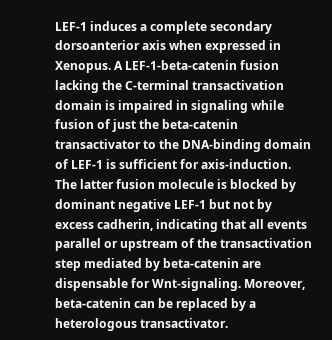LEF-1 induces a complete secondary dorsoanterior axis when expressed in Xenopus. A LEF-1-beta-catenin fusion lacking the C-terminal transactivation domain is impaired in signaling while fusion of just the beta-catenin transactivator to the DNA-binding domain of LEF-1 is sufficient for axis-induction. The latter fusion molecule is blocked by dominant negative LEF-1 but not by excess cadherin, indicating that all events parallel or upstream of the transactivation step mediated by beta-catenin are dispensable for Wnt-signaling. Moreover, beta-catenin can be replaced by a heterologous transactivator.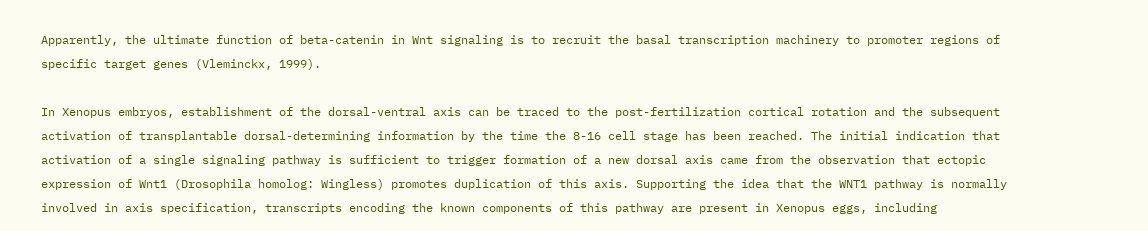Apparently, the ultimate function of beta-catenin in Wnt signaling is to recruit the basal transcription machinery to promoter regions of specific target genes (Vleminckx, 1999).

In Xenopus embryos, establishment of the dorsal-ventral axis can be traced to the post-fertilization cortical rotation and the subsequent activation of transplantable dorsal-determining information by the time the 8-16 cell stage has been reached. The initial indication that activation of a single signaling pathway is sufficient to trigger formation of a new dorsal axis came from the observation that ectopic expression of Wnt1 (Drosophila homolog: Wingless) promotes duplication of this axis. Supporting the idea that the WNT1 pathway is normally involved in axis specification, transcripts encoding the known components of this pathway are present in Xenopus eggs, including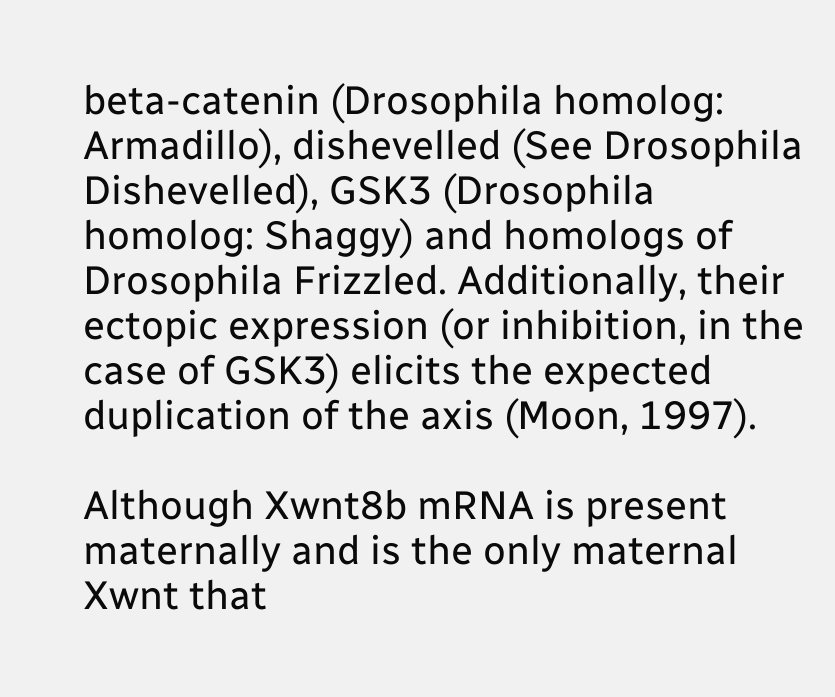beta-catenin (Drosophila homolog: Armadillo), dishevelled (See Drosophila Dishevelled), GSK3 (Drosophila homolog: Shaggy) and homologs of Drosophila Frizzled. Additionally, their ectopic expression (or inhibition, in the case of GSK3) elicits the expected duplication of the axis (Moon, 1997).

Although Xwnt8b mRNA is present maternally and is the only maternal Xwnt that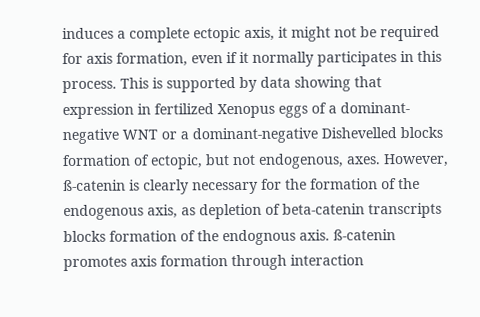induces a complete ectopic axis, it might not be required for axis formation, even if it normally participates in this process. This is supported by data showing that expression in fertilized Xenopus eggs of a dominant-negative WNT or a dominant-negative Dishevelled blocks formation of ectopic, but not endogenous, axes. However, ß-catenin is clearly necessary for the formation of the endogenous axis, as depletion of beta-catenin transcripts blocks formation of the endognous axis. ß-catenin promotes axis formation through interaction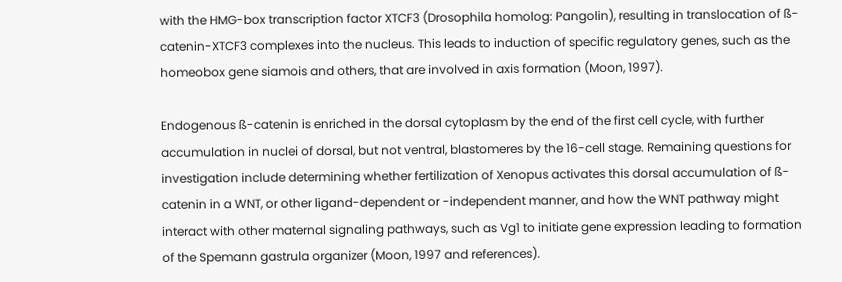with the HMG-box transcription factor XTCF3 (Drosophila homolog: Pangolin), resulting in translocation of ß-catenin-XTCF3 complexes into the nucleus. This leads to induction of specific regulatory genes, such as the homeobox gene siamois and others, that are involved in axis formation (Moon, 1997).

Endogenous ß-catenin is enriched in the dorsal cytoplasm by the end of the first cell cycle, with further accumulation in nuclei of dorsal, but not ventral, blastomeres by the 16-cell stage. Remaining questions for investigation include determining whether fertilization of Xenopus activates this dorsal accumulation of ß-catenin in a WNT, or other ligand-dependent or -independent manner, and how the WNT pathway might interact with other maternal signaling pathways, such as Vg1 to initiate gene expression leading to formation of the Spemann gastrula organizer (Moon, 1997 and references).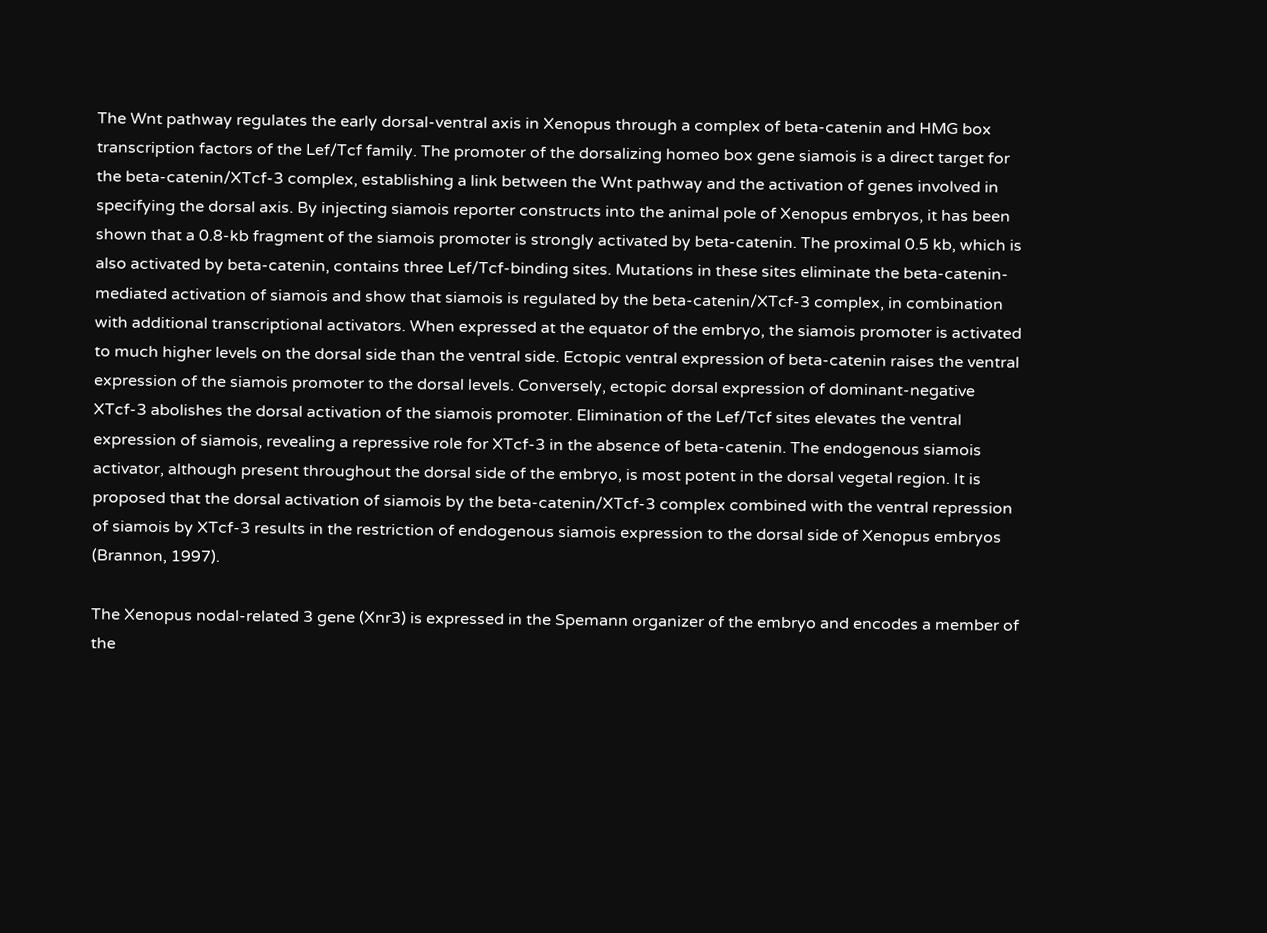The Wnt pathway regulates the early dorsal-ventral axis in Xenopus through a complex of beta-catenin and HMG box transcription factors of the Lef/Tcf family. The promoter of the dorsalizing homeo box gene siamois is a direct target for the beta-catenin/XTcf-3 complex, establishing a link between the Wnt pathway and the activation of genes involved in specifying the dorsal axis. By injecting siamois reporter constructs into the animal pole of Xenopus embryos, it has been shown that a 0.8-kb fragment of the siamois promoter is strongly activated by beta-catenin. The proximal 0.5 kb, which is also activated by beta-catenin, contains three Lef/Tcf-binding sites. Mutations in these sites eliminate the beta-catenin-mediated activation of siamois and show that siamois is regulated by the beta-catenin/XTcf-3 complex, in combination with additional transcriptional activators. When expressed at the equator of the embryo, the siamois promoter is activated to much higher levels on the dorsal side than the ventral side. Ectopic ventral expression of beta-catenin raises the ventral expression of the siamois promoter to the dorsal levels. Conversely, ectopic dorsal expression of dominant-negative XTcf-3 abolishes the dorsal activation of the siamois promoter. Elimination of the Lef/Tcf sites elevates the ventral expression of siamois, revealing a repressive role for XTcf-3 in the absence of beta-catenin. The endogenous siamois activator, although present throughout the dorsal side of the embryo, is most potent in the dorsal vegetal region. It is proposed that the dorsal activation of siamois by the beta-catenin/XTcf-3 complex combined with the ventral repression of siamois by XTcf-3 results in the restriction of endogenous siamois expression to the dorsal side of Xenopus embryos (Brannon, 1997).

The Xenopus nodal-related 3 gene (Xnr3) is expressed in the Spemann organizer of the embryo and encodes a member of the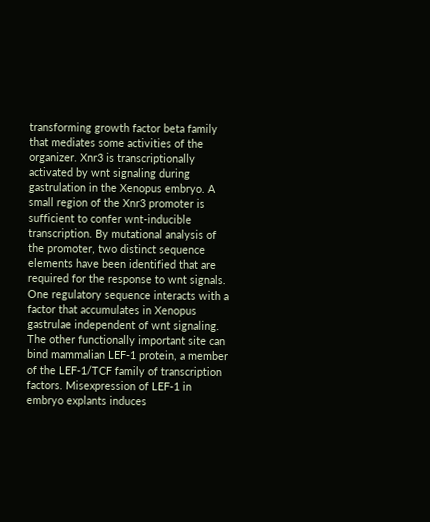transforming growth factor beta family that mediates some activities of the organizer. Xnr3 is transcriptionally activated by wnt signaling during gastrulation in the Xenopus embryo. A small region of the Xnr3 promoter is sufficient to confer wnt-inducible transcription. By mutational analysis of the promoter, two distinct sequence elements have been identified that are required for the response to wnt signals. One regulatory sequence interacts with a factor that accumulates in Xenopus gastrulae independent of wnt signaling. The other functionally important site can bind mammalian LEF-1 protein, a member of the LEF-1/TCF family of transcription factors. Misexpression of LEF-1 in embryo explants induces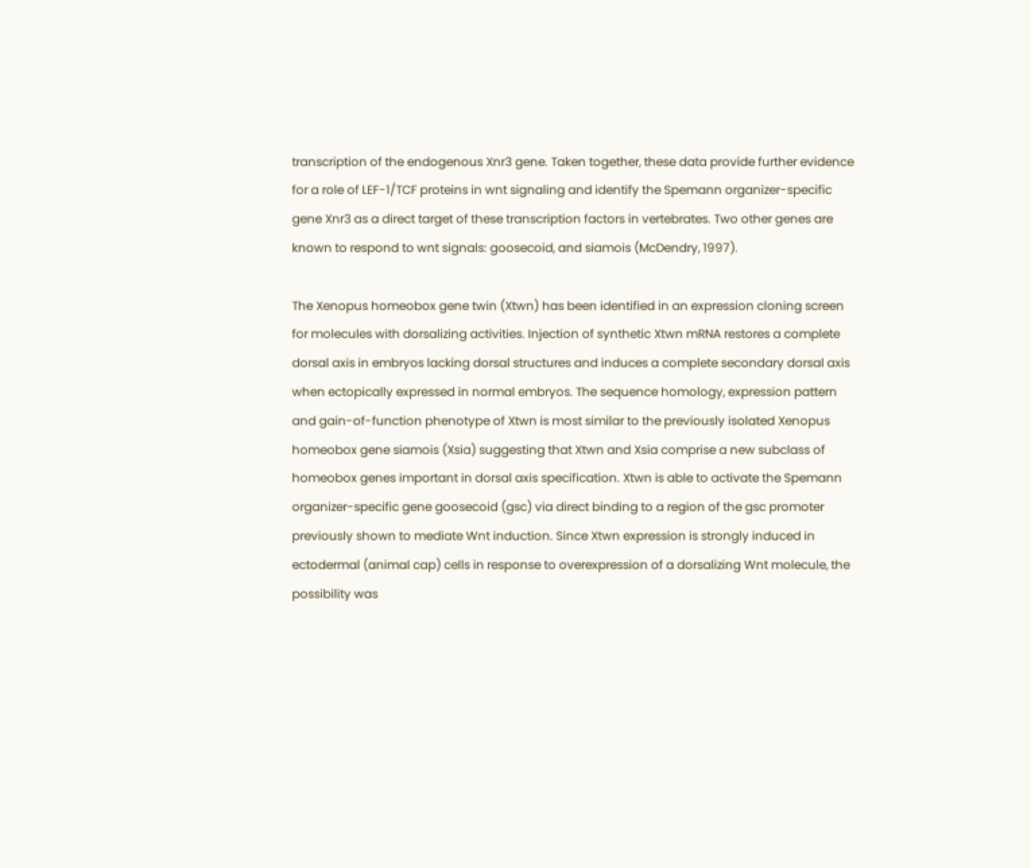transcription of the endogenous Xnr3 gene. Taken together, these data provide further evidence for a role of LEF-1/TCF proteins in wnt signaling and identify the Spemann organizer-specific gene Xnr3 as a direct target of these transcription factors in vertebrates. Two other genes are known to respond to wnt signals: goosecoid, and siamois (McDendry, 1997).

The Xenopus homeobox gene twin (Xtwn) has been identified in an expression cloning screen for molecules with dorsalizing activities. Injection of synthetic Xtwn mRNA restores a complete dorsal axis in embryos lacking dorsal structures and induces a complete secondary dorsal axis when ectopically expressed in normal embryos. The sequence homology, expression pattern and gain-of-function phenotype of Xtwn is most similar to the previously isolated Xenopus homeobox gene siamois (Xsia) suggesting that Xtwn and Xsia comprise a new subclass of homeobox genes important in dorsal axis specification. Xtwn is able to activate the Spemann organizer-specific gene goosecoid (gsc) via direct binding to a region of the gsc promoter previously shown to mediate Wnt induction. Since Xtwn expression is strongly induced in ectodermal (animal cap) cells in response to overexpression of a dorsalizing Wnt molecule, the possibility was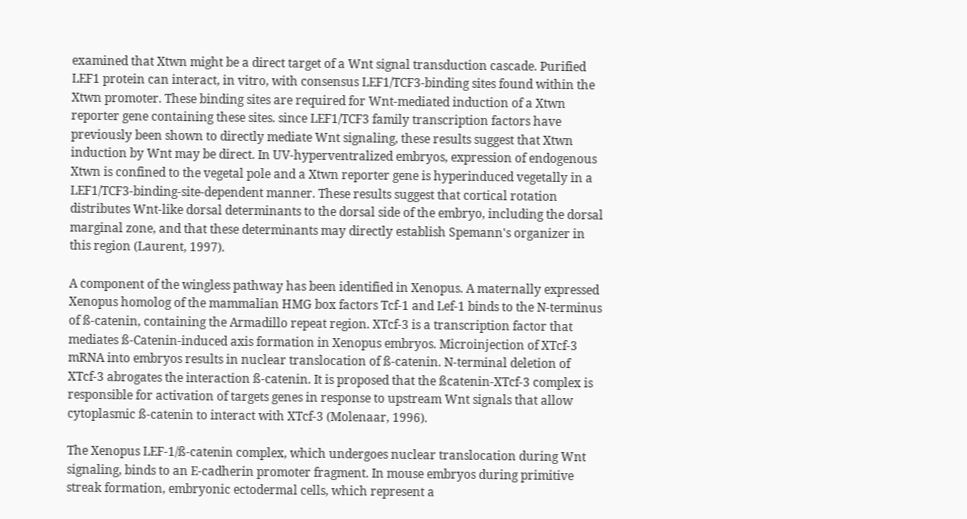examined that Xtwn might be a direct target of a Wnt signal transduction cascade. Purified LEF1 protein can interact, in vitro, with consensus LEF1/TCF3-binding sites found within the Xtwn promoter. These binding sites are required for Wnt-mediated induction of a Xtwn reporter gene containing these sites. since LEF1/TCF3 family transcription factors have previously been shown to directly mediate Wnt signaling, these results suggest that Xtwn induction by Wnt may be direct. In UV-hyperventralized embryos, expression of endogenous Xtwn is confined to the vegetal pole and a Xtwn reporter gene is hyperinduced vegetally in a LEF1/TCF3-binding-site-dependent manner. These results suggest that cortical rotation distributes Wnt-like dorsal determinants to the dorsal side of the embryo, including the dorsal marginal zone, and that these determinants may directly establish Spemann's organizer in this region (Laurent, 1997).

A component of the wingless pathway has been identified in Xenopus. A maternally expressed Xenopus homolog of the mammalian HMG box factors Tcf-1 and Lef-1 binds to the N-terminus of ß-catenin, containing the Armadillo repeat region. XTcf-3 is a transcription factor that mediates ß-Catenin-induced axis formation in Xenopus embryos. Microinjection of XTcf-3 mRNA into embryos results in nuclear translocation of ß-catenin. N-terminal deletion of XTcf-3 abrogates the interaction ß-catenin. It is proposed that the ßcatenin-XTcf-3 complex is responsible for activation of targets genes in response to upstream Wnt signals that allow cytoplasmic ß-catenin to interact with XTcf-3 (Molenaar, 1996).

The Xenopus LEF-1/ß-catenin complex, which undergoes nuclear translocation during Wnt signaling, binds to an E-cadherin promoter fragment. In mouse embryos during primitive streak formation, embryonic ectodermal cells, which represent a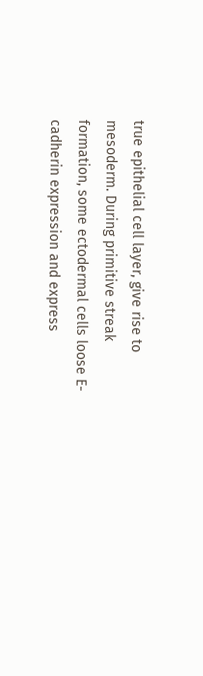true epithelial cell layer, give rise to mesoderm. During primitive streak formation, some ectodermal cells loose E-cadherin expression and express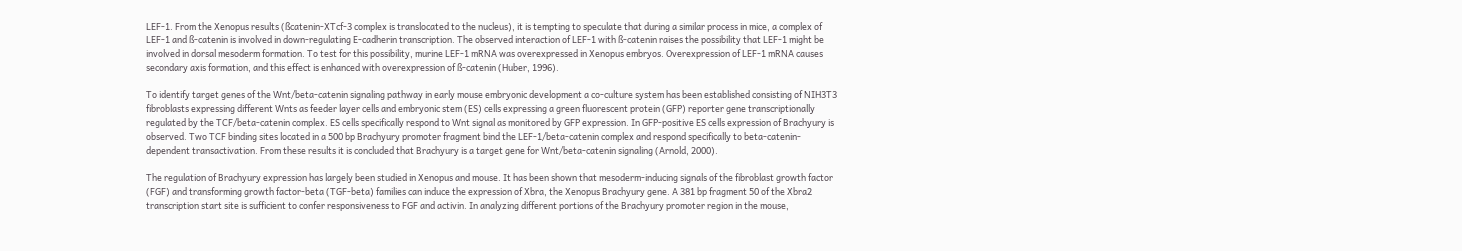LEF-1. From the Xenopus results (ßcatenin-XTcf-3 complex is translocated to the nucleus), it is tempting to speculate that during a similar process in mice, a complex of LEF-1 and ß-catenin is involved in down-regulating E-cadherin transcription. The observed interaction of LEF-1 with ß-catenin raises the possibility that LEF-1 might be involved in dorsal mesoderm formation. To test for this possibility, murine LEF-1 mRNA was overexpressed in Xenopus embryos. Overexpression of LEF-1 mRNA causes secondary axis formation, and this effect is enhanced with overexpression of ß-catenin (Huber, 1996).

To identify target genes of the Wnt/beta-catenin signaling pathway in early mouse embryonic development a co-culture system has been established consisting of NIH3T3 fibroblasts expressing different Wnts as feeder layer cells and embryonic stem (ES) cells expressing a green fluorescent protein (GFP) reporter gene transcriptionally regulated by the TCF/beta-catenin complex. ES cells specifically respond to Wnt signal as monitored by GFP expression. In GFP-positive ES cells expression of Brachyury is observed. Two TCF binding sites located in a 500 bp Brachyury promoter fragment bind the LEF-1/beta-catenin complex and respond specifically to beta-catenin-dependent transactivation. From these results it is concluded that Brachyury is a target gene for Wnt/beta-catenin signaling (Arnold, 2000).

The regulation of Brachyury expression has largely been studied in Xenopus and mouse. It has been shown that mesoderm-inducing signals of the fibroblast growth factor (FGF) and transforming growth factor-beta (TGF-beta) families can induce the expression of Xbra, the Xenopus Brachyury gene. A 381 bp fragment 50 of the Xbra2 transcription start site is sufficient to confer responsiveness to FGF and activin. In analyzing different portions of the Brachyury promoter region in the mouse,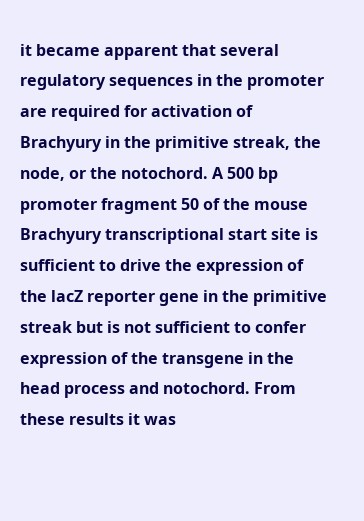it became apparent that several regulatory sequences in the promoter are required for activation of Brachyury in the primitive streak, the node, or the notochord. A 500 bp promoter fragment 50 of the mouse Brachyury transcriptional start site is sufficient to drive the expression of the lacZ reporter gene in the primitive streak but is not sufficient to confer expression of the transgene in the head process and notochord. From these results it was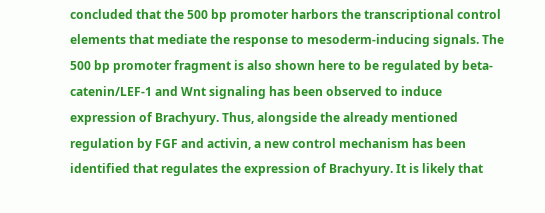concluded that the 500 bp promoter harbors the transcriptional control elements that mediate the response to mesoderm-inducing signals. The 500 bp promoter fragment is also shown here to be regulated by beta-catenin/LEF-1 and Wnt signaling has been observed to induce expression of Brachyury. Thus, alongside the already mentioned regulation by FGF and activin, a new control mechanism has been identified that regulates the expression of Brachyury. It is likely that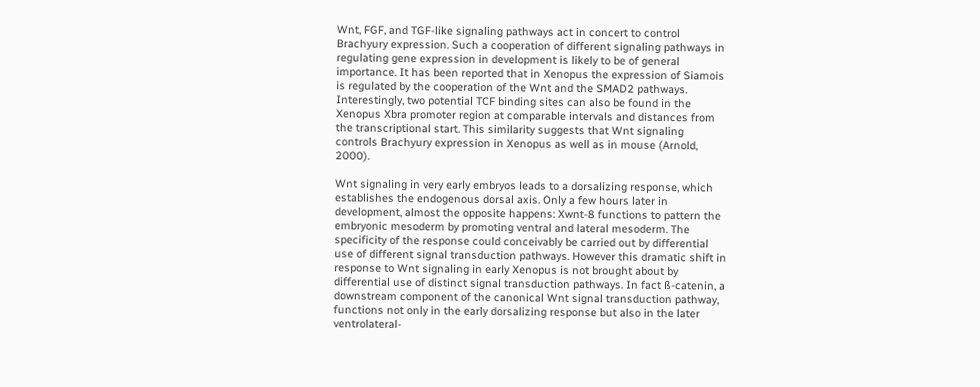Wnt, FGF, and TGF-like signaling pathways act in concert to control Brachyury expression. Such a cooperation of different signaling pathways in regulating gene expression in development is likely to be of general importance. It has been reported that in Xenopus the expression of Siamois is regulated by the cooperation of the Wnt and the SMAD2 pathways. Interestingly, two potential TCF binding sites can also be found in the Xenopus Xbra promoter region at comparable intervals and distances from the transcriptional start. This similarity suggests that Wnt signaling controls Brachyury expression in Xenopus as well as in mouse (Arnold, 2000).

Wnt signaling in very early embryos leads to a dorsalizing response, which establishes the endogenous dorsal axis. Only a few hours later in development, almost the opposite happens: Xwnt-8 functions to pattern the embryonic mesoderm by promoting ventral and lateral mesoderm. The specificity of the response could conceivably be carried out by differential use of different signal transduction pathways. However this dramatic shift in response to Wnt signaling in early Xenopus is not brought about by differential use of distinct signal transduction pathways. In fact ß-catenin, a downstream component of the canonical Wnt signal transduction pathway, functions not only in the early dorsalizing response but also in the later ventrolateral-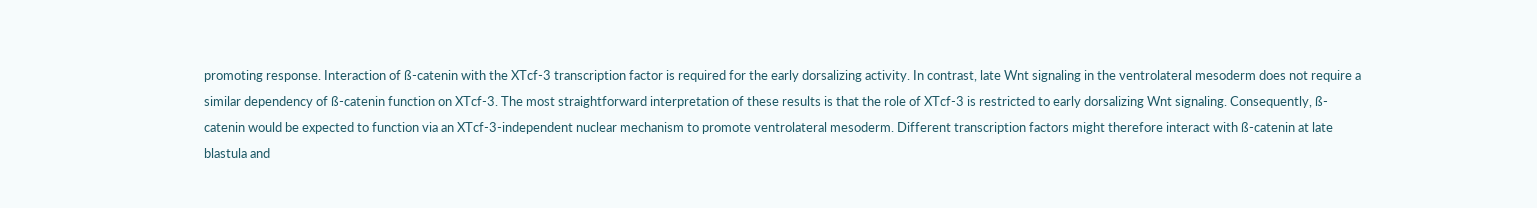promoting response. Interaction of ß-catenin with the XTcf-3 transcription factor is required for the early dorsalizing activity. In contrast, late Wnt signaling in the ventrolateral mesoderm does not require a similar dependency of ß-catenin function on XTcf-3. The most straightforward interpretation of these results is that the role of XTcf-3 is restricted to early dorsalizing Wnt signaling. Consequently, ß-catenin would be expected to function via an XTcf-3-independent nuclear mechanism to promote ventrolateral mesoderm. Different transcription factors might therefore interact with ß-catenin at late blastula and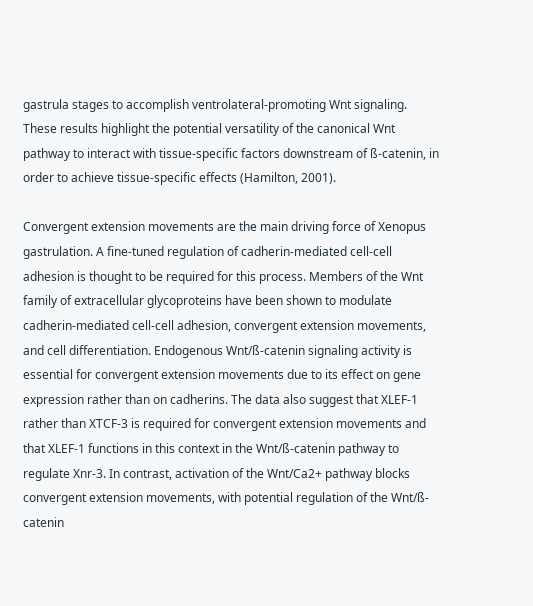gastrula stages to accomplish ventrolateral-promoting Wnt signaling. These results highlight the potential versatility of the canonical Wnt pathway to interact with tissue-specific factors downstream of ß-catenin, in order to achieve tissue-specific effects (Hamilton, 2001).

Convergent extension movements are the main driving force of Xenopus gastrulation. A fine-tuned regulation of cadherin-mediated cell-cell adhesion is thought to be required for this process. Members of the Wnt family of extracellular glycoproteins have been shown to modulate cadherin-mediated cell-cell adhesion, convergent extension movements, and cell differentiation. Endogenous Wnt/ß-catenin signaling activity is essential for convergent extension movements due to its effect on gene expression rather than on cadherins. The data also suggest that XLEF-1 rather than XTCF-3 is required for convergent extension movements and that XLEF-1 functions in this context in the Wnt/ß-catenin pathway to regulate Xnr-3. In contrast, activation of the Wnt/Ca2+ pathway blocks convergent extension movements, with potential regulation of the Wnt/ß-catenin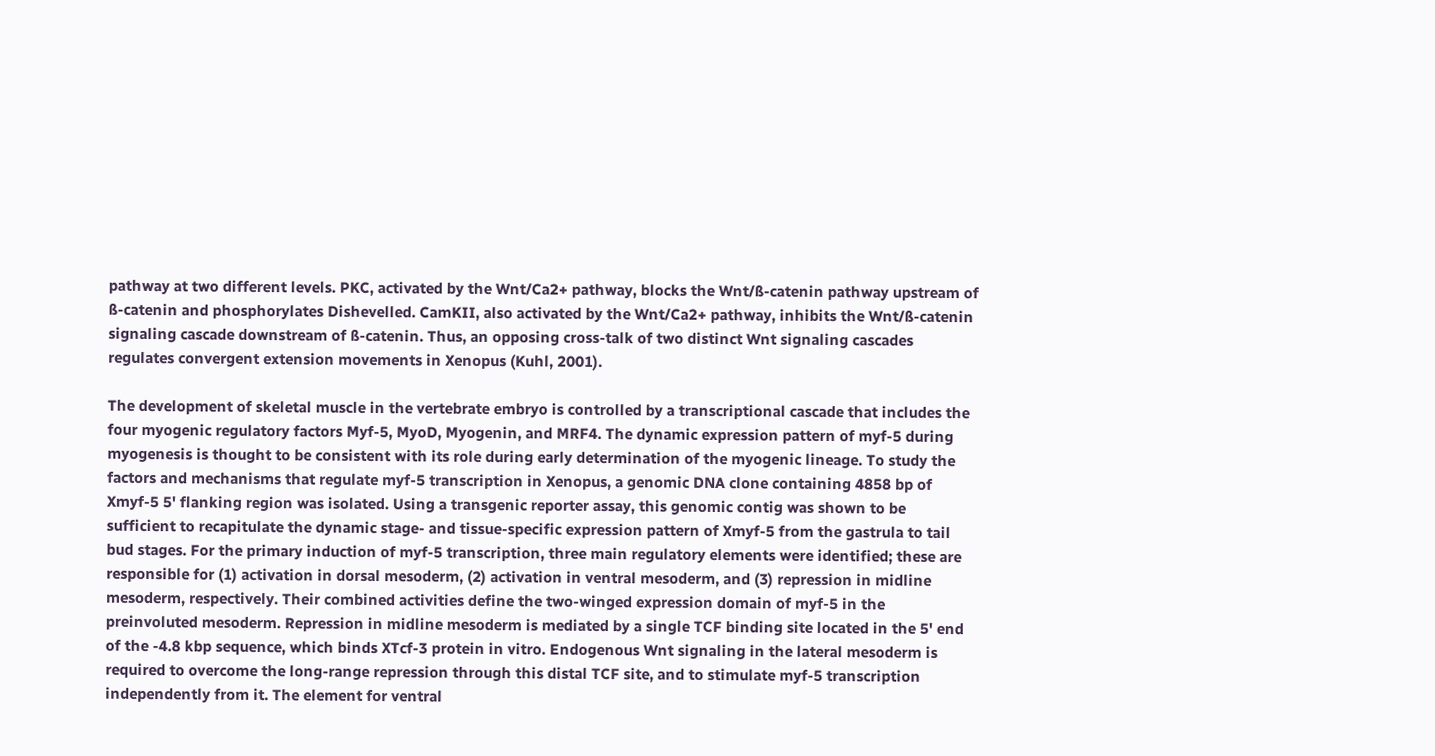pathway at two different levels. PKC, activated by the Wnt/Ca2+ pathway, blocks the Wnt/ß-catenin pathway upstream of ß-catenin and phosphorylates Dishevelled. CamKII, also activated by the Wnt/Ca2+ pathway, inhibits the Wnt/ß-catenin signaling cascade downstream of ß-catenin. Thus, an opposing cross-talk of two distinct Wnt signaling cascades regulates convergent extension movements in Xenopus (Kuhl, 2001).

The development of skeletal muscle in the vertebrate embryo is controlled by a transcriptional cascade that includes the four myogenic regulatory factors Myf-5, MyoD, Myogenin, and MRF4. The dynamic expression pattern of myf-5 during myogenesis is thought to be consistent with its role during early determination of the myogenic lineage. To study the factors and mechanisms that regulate myf-5 transcription in Xenopus, a genomic DNA clone containing 4858 bp of Xmyf-5 5' flanking region was isolated. Using a transgenic reporter assay, this genomic contig was shown to be sufficient to recapitulate the dynamic stage- and tissue-specific expression pattern of Xmyf-5 from the gastrula to tail bud stages. For the primary induction of myf-5 transcription, three main regulatory elements were identified; these are responsible for (1) activation in dorsal mesoderm, (2) activation in ventral mesoderm, and (3) repression in midline mesoderm, respectively. Their combined activities define the two-winged expression domain of myf-5 in the preinvoluted mesoderm. Repression in midline mesoderm is mediated by a single TCF binding site located in the 5' end of the -4.8 kbp sequence, which binds XTcf-3 protein in vitro. Endogenous Wnt signaling in the lateral mesoderm is required to overcome the long-range repression through this distal TCF site, and to stimulate myf-5 transcription independently from it. The element for ventral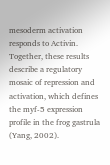mesoderm activation responds to Activin. Together, these results describe a regulatory mosaic of repression and activation, which defines the myf-5 expression profile in the frog gastrula (Yang, 2002).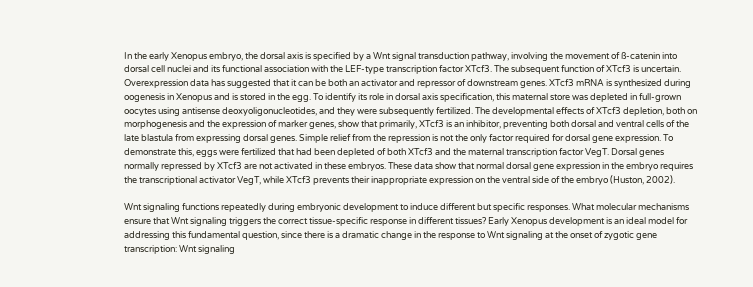In the early Xenopus embryo, the dorsal axis is specified by a Wnt signal transduction pathway, involving the movement of ß-catenin into dorsal cell nuclei and its functional association with the LEF-type transcription factor XTcf3. The subsequent function of XTcf3 is uncertain. Overexpression data has suggested that it can be both an activator and repressor of downstream genes. XTcf3 mRNA is synthesized during oogenesis in Xenopus and is stored in the egg. To identify its role in dorsal axis specification, this maternal store was depleted in full-grown oocytes using antisense deoxyoligonucleotides, and they were subsequently fertilized. The developmental effects of XTcf3 depletion, both on morphogenesis and the expression of marker genes, show that primarily, XTcf3 is an inhibitor, preventing both dorsal and ventral cells of the late blastula from expressing dorsal genes. Simple relief from the repression is not the only factor required for dorsal gene expression. To demonstrate this, eggs were fertilized that had been depleted of both XTcf3 and the maternal transcription factor VegT. Dorsal genes normally repressed by XTcf3 are not activated in these embryos. These data show that normal dorsal gene expression in the embryo requires the transcriptional activator VegT, while XTcf3 prevents their inappropriate expression on the ventral side of the embryo (Huston, 2002).

Wnt signaling functions repeatedly during embryonic development to induce different but specific responses. What molecular mechanisms ensure that Wnt signaling triggers the correct tissue-specific response in different tissues? Early Xenopus development is an ideal model for addressing this fundamental question, since there is a dramatic change in the response to Wnt signaling at the onset of zygotic gene transcription: Wnt signaling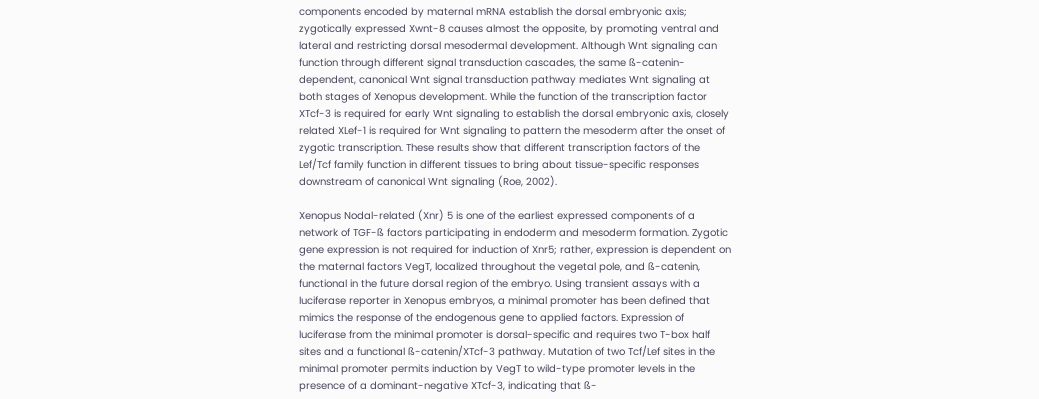components encoded by maternal mRNA establish the dorsal embryonic axis; zygotically expressed Xwnt-8 causes almost the opposite, by promoting ventral and lateral and restricting dorsal mesodermal development. Although Wnt signaling can function through different signal transduction cascades, the same ß-catenin-dependent, canonical Wnt signal transduction pathway mediates Wnt signaling at both stages of Xenopus development. While the function of the transcription factor XTcf-3 is required for early Wnt signaling to establish the dorsal embryonic axis, closely related XLef-1 is required for Wnt signaling to pattern the mesoderm after the onset of zygotic transcription. These results show that different transcription factors of the Lef/Tcf family function in different tissues to bring about tissue-specific responses downstream of canonical Wnt signaling (Roe, 2002).

Xenopus Nodal-related (Xnr) 5 is one of the earliest expressed components of a network of TGF-ß factors participating in endoderm and mesoderm formation. Zygotic gene expression is not required for induction of Xnr5; rather, expression is dependent on the maternal factors VegT, localized throughout the vegetal pole, and ß-catenin, functional in the future dorsal region of the embryo. Using transient assays with a luciferase reporter in Xenopus embryos, a minimal promoter has been defined that mimics the response of the endogenous gene to applied factors. Expression of luciferase from the minimal promoter is dorsal-specific and requires two T-box half sites and a functional ß-catenin/XTcf-3 pathway. Mutation of two Tcf/Lef sites in the minimal promoter permits induction by VegT to wild-type promoter levels in the presence of a dominant-negative XTcf-3, indicating that ß-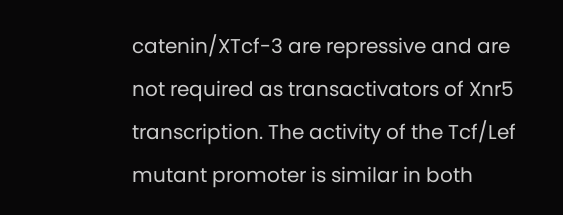catenin/XTcf-3 are repressive and are not required as transactivators of Xnr5 transcription. The activity of the Tcf/Lef mutant promoter is similar in both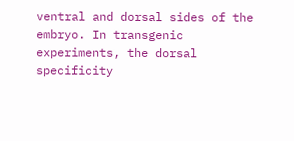ventral and dorsal sides of the embryo. In transgenic experiments, the dorsal specificity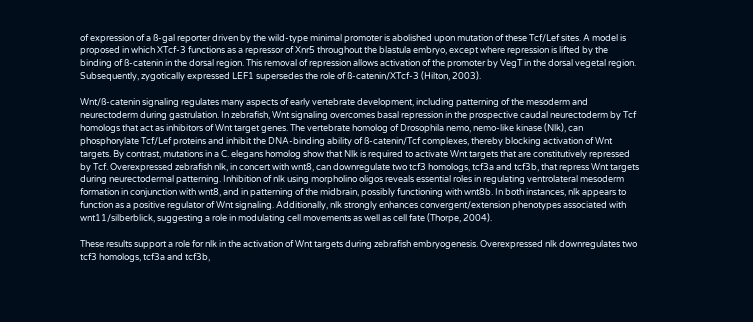of expression of a ß-gal reporter driven by the wild-type minimal promoter is abolished upon mutation of these Tcf/Lef sites. A model is proposed in which XTcf-3 functions as a repressor of Xnr5 throughout the blastula embryo, except where repression is lifted by the binding of ß-catenin in the dorsal region. This removal of repression allows activation of the promoter by VegT in the dorsal vegetal region. Subsequently, zygotically expressed LEF1 supersedes the role of ß-catenin/XTcf-3 (Hilton, 2003).

Wnt/ß-catenin signaling regulates many aspects of early vertebrate development, including patterning of the mesoderm and neurectoderm during gastrulation. In zebrafish, Wnt signaling overcomes basal repression in the prospective caudal neurectoderm by Tcf homologs that act as inhibitors of Wnt target genes. The vertebrate homolog of Drosophila nemo, nemo-like kinase (Nlk), can phosphorylate Tcf/Lef proteins and inhibit the DNA-binding ability of ß-catenin/Tcf complexes, thereby blocking activation of Wnt targets. By contrast, mutations in a C. elegans homolog show that Nlk is required to activate Wnt targets that are constitutively repressed by Tcf. Overexpressed zebrafish nlk, in concert with wnt8, can downregulate two tcf3 homologs, tcf3a and tcf3b, that repress Wnt targets during neurectodermal patterning. Inhibition of nlk using morpholino oligos reveals essential roles in regulating ventrolateral mesoderm formation in conjunction with wnt8, and in patterning of the midbrain, possibly functioning with wnt8b. In both instances, nlk appears to function as a positive regulator of Wnt signaling. Additionally, nlk strongly enhances convergent/extension phenotypes associated with wnt11/silberblick, suggesting a role in modulating cell movements as well as cell fate (Thorpe, 2004).

These results support a role for nlk in the activation of Wnt targets during zebrafish embryogenesis. Overexpressed nlk downregulates two tcf3 homologs, tcf3a and tcf3b,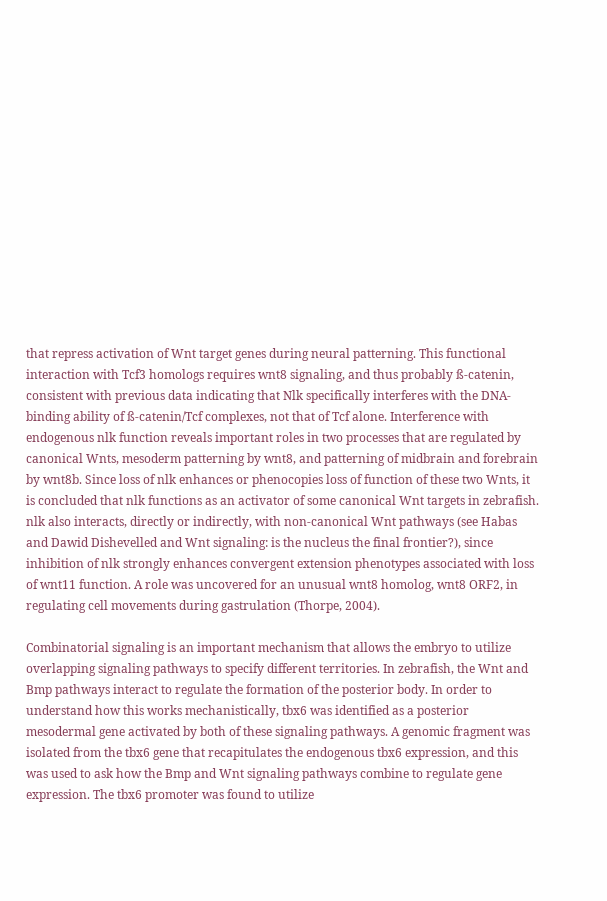that repress activation of Wnt target genes during neural patterning. This functional interaction with Tcf3 homologs requires wnt8 signaling, and thus probably ß-catenin, consistent with previous data indicating that Nlk specifically interferes with the DNA-binding ability of ß-catenin/Tcf complexes, not that of Tcf alone. Interference with endogenous nlk function reveals important roles in two processes that are regulated by canonical Wnts, mesoderm patterning by wnt8, and patterning of midbrain and forebrain by wnt8b. Since loss of nlk enhances or phenocopies loss of function of these two Wnts, it is concluded that nlk functions as an activator of some canonical Wnt targets in zebrafish. nlk also interacts, directly or indirectly, with non-canonical Wnt pathways (see Habas and Dawid Dishevelled and Wnt signaling: is the nucleus the final frontier?), since inhibition of nlk strongly enhances convergent extension phenotypes associated with loss of wnt11 function. A role was uncovered for an unusual wnt8 homolog, wnt8 ORF2, in regulating cell movements during gastrulation (Thorpe, 2004).

Combinatorial signaling is an important mechanism that allows the embryo to utilize overlapping signaling pathways to specify different territories. In zebrafish, the Wnt and Bmp pathways interact to regulate the formation of the posterior body. In order to understand how this works mechanistically, tbx6 was identified as a posterior mesodermal gene activated by both of these signaling pathways. A genomic fragment was isolated from the tbx6 gene that recapitulates the endogenous tbx6 expression, and this was used to ask how the Bmp and Wnt signaling pathways combine to regulate gene expression. The tbx6 promoter was found to utilize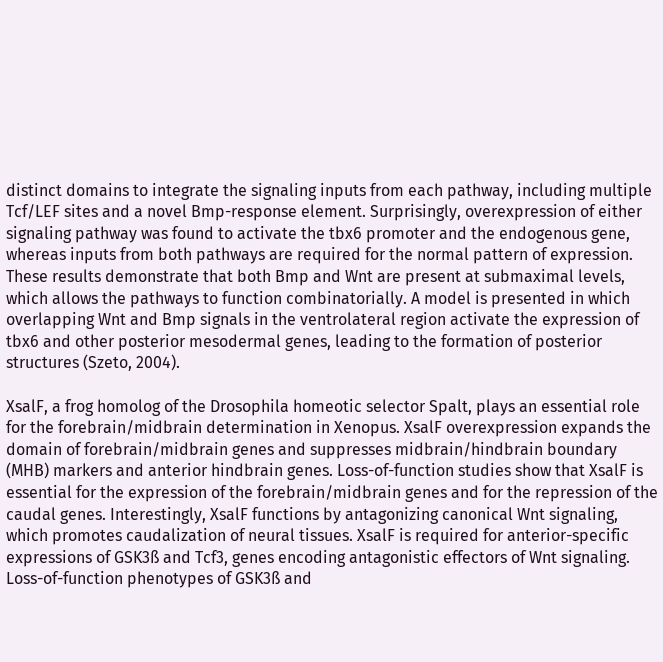distinct domains to integrate the signaling inputs from each pathway, including multiple Tcf/LEF sites and a novel Bmp-response element. Surprisingly, overexpression of either signaling pathway was found to activate the tbx6 promoter and the endogenous gene, whereas inputs from both pathways are required for the normal pattern of expression. These results demonstrate that both Bmp and Wnt are present at submaximal levels, which allows the pathways to function combinatorially. A model is presented in which overlapping Wnt and Bmp signals in the ventrolateral region activate the expression of tbx6 and other posterior mesodermal genes, leading to the formation of posterior structures (Szeto, 2004).

XsalF, a frog homolog of the Drosophila homeotic selector Spalt, plays an essential role for the forebrain/midbrain determination in Xenopus. XsalF overexpression expands the domain of forebrain/midbrain genes and suppresses midbrain/hindbrain boundary (MHB) markers and anterior hindbrain genes. Loss-of-function studies show that XsalF is essential for the expression of the forebrain/midbrain genes and for the repression of the caudal genes. Interestingly, XsalF functions by antagonizing canonical Wnt signaling, which promotes caudalization of neural tissues. XsalF is required for anterior-specific expressions of GSK3ß and Tcf3, genes encoding antagonistic effectors of Wnt signaling. Loss-of-function phenotypes of GSK3ß and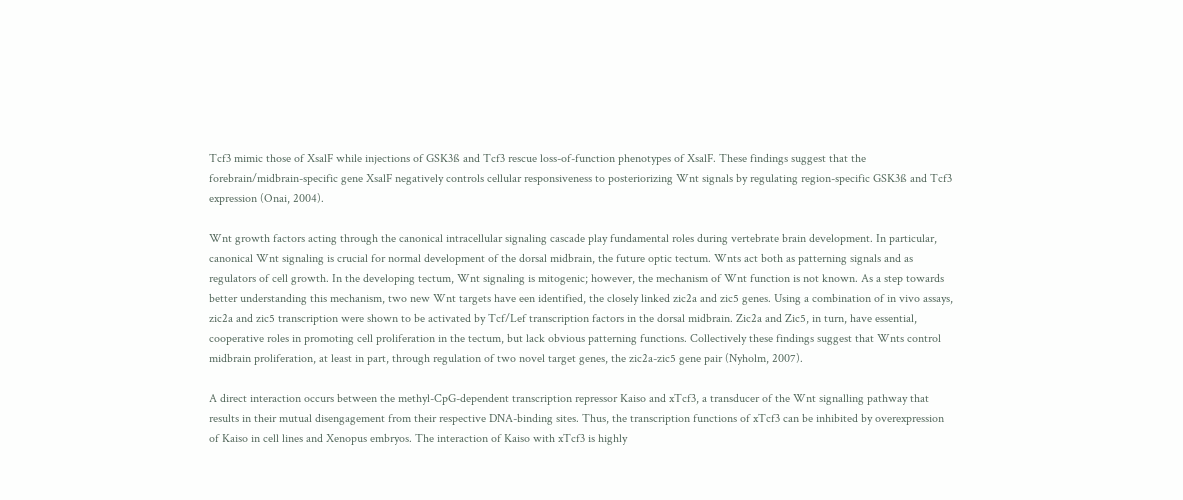Tcf3 mimic those of XsalF while injections of GSK3ß and Tcf3 rescue loss-of-function phenotypes of XsalF. These findings suggest that the forebrain/midbrain-specific gene XsalF negatively controls cellular responsiveness to posteriorizing Wnt signals by regulating region-specific GSK3ß and Tcf3 expression (Onai, 2004).

Wnt growth factors acting through the canonical intracellular signaling cascade play fundamental roles during vertebrate brain development. In particular, canonical Wnt signaling is crucial for normal development of the dorsal midbrain, the future optic tectum. Wnts act both as patterning signals and as regulators of cell growth. In the developing tectum, Wnt signaling is mitogenic; however, the mechanism of Wnt function is not known. As a step towards better understanding this mechanism, two new Wnt targets have een identified, the closely linked zic2a and zic5 genes. Using a combination of in vivo assays, zic2a and zic5 transcription were shown to be activated by Tcf/Lef transcription factors in the dorsal midbrain. Zic2a and Zic5, in turn, have essential, cooperative roles in promoting cell proliferation in the tectum, but lack obvious patterning functions. Collectively these findings suggest that Wnts control midbrain proliferation, at least in part, through regulation of two novel target genes, the zic2a-zic5 gene pair (Nyholm, 2007).

A direct interaction occurs between the methyl-CpG-dependent transcription repressor Kaiso and xTcf3, a transducer of the Wnt signalling pathway that results in their mutual disengagement from their respective DNA-binding sites. Thus, the transcription functions of xTcf3 can be inhibited by overexpression of Kaiso in cell lines and Xenopus embryos. The interaction of Kaiso with xTcf3 is highly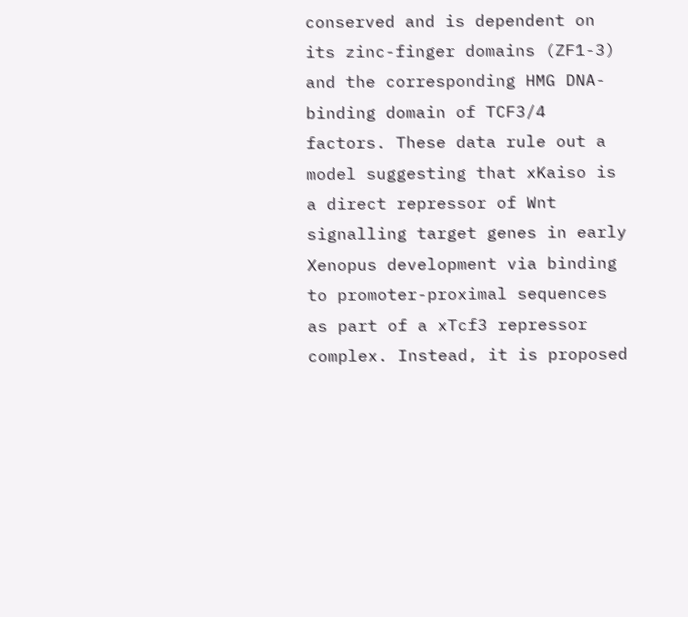conserved and is dependent on its zinc-finger domains (ZF1-3) and the corresponding HMG DNA-binding domain of TCF3/4 factors. These data rule out a model suggesting that xKaiso is a direct repressor of Wnt signalling target genes in early Xenopus development via binding to promoter-proximal sequences as part of a xTcf3 repressor complex. Instead, it is proposed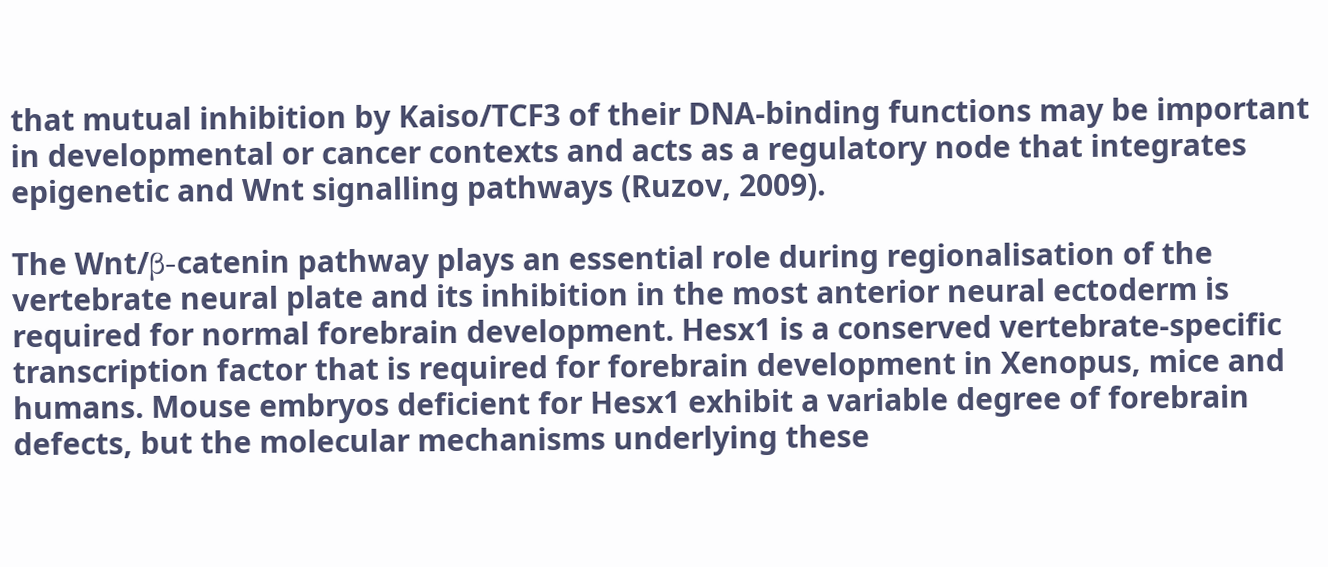that mutual inhibition by Kaiso/TCF3 of their DNA-binding functions may be important in developmental or cancer contexts and acts as a regulatory node that integrates epigenetic and Wnt signalling pathways (Ruzov, 2009).

The Wnt/β-catenin pathway plays an essential role during regionalisation of the vertebrate neural plate and its inhibition in the most anterior neural ectoderm is required for normal forebrain development. Hesx1 is a conserved vertebrate-specific transcription factor that is required for forebrain development in Xenopus, mice and humans. Mouse embryos deficient for Hesx1 exhibit a variable degree of forebrain defects, but the molecular mechanisms underlying these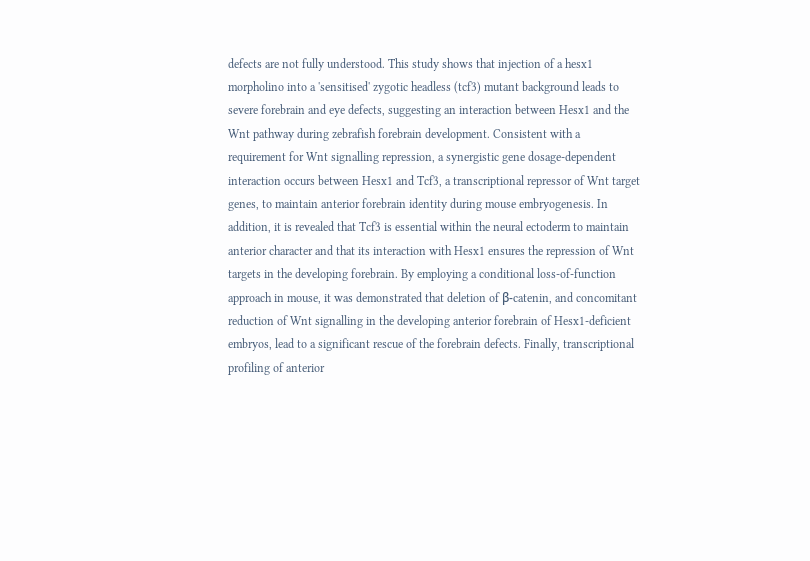defects are not fully understood. This study shows that injection of a hesx1 morpholino into a 'sensitised' zygotic headless (tcf3) mutant background leads to severe forebrain and eye defects, suggesting an interaction between Hesx1 and the Wnt pathway during zebrafish forebrain development. Consistent with a requirement for Wnt signalling repression, a synergistic gene dosage-dependent interaction occurs between Hesx1 and Tcf3, a transcriptional repressor of Wnt target genes, to maintain anterior forebrain identity during mouse embryogenesis. In addition, it is revealed that Tcf3 is essential within the neural ectoderm to maintain anterior character and that its interaction with Hesx1 ensures the repression of Wnt targets in the developing forebrain. By employing a conditional loss-of-function approach in mouse, it was demonstrated that deletion of β-catenin, and concomitant reduction of Wnt signalling in the developing anterior forebrain of Hesx1-deficient embryos, lead to a significant rescue of the forebrain defects. Finally, transcriptional profiling of anterior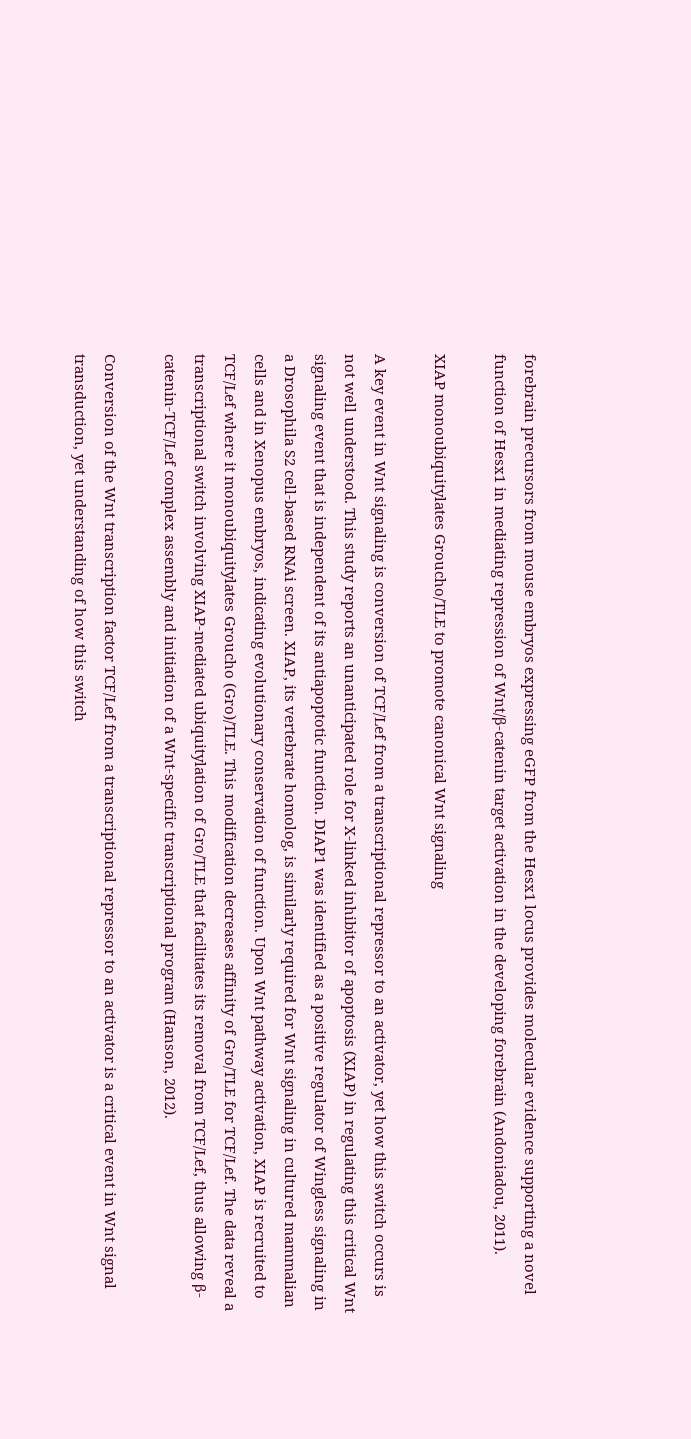forebrain precursors from mouse embryos expressing eGFP from the Hesx1 locus provides molecular evidence supporting a novel function of Hesx1 in mediating repression of Wnt/β-catenin target activation in the developing forebrain (Andoniadou, 2011).

XIAP monoubiquitylates Groucho/TLE to promote canonical Wnt signaling

A key event in Wnt signaling is conversion of TCF/Lef from a transcriptional repressor to an activator, yet how this switch occurs is not well understood. This study reports an unanticipated role for X-linked inhibitor of apoptosis (XIAP) in regulating this critical Wnt signaling event that is independent of its antiapoptotic function. DIAP1 was identified as a positive regulator of Wingless signaling in a Drosophila S2 cell-based RNAi screen. XIAP, its vertebrate homolog, is similarly required for Wnt signaling in cultured mammalian cells and in Xenopus embryos, indicating evolutionary conservation of function. Upon Wnt pathway activation, XIAP is recruited to TCF/Lef where it monoubiquitylates Groucho (Gro)/TLE. This modification decreases affinity of Gro/TLE for TCF/Lef. The data reveal a transcriptional switch involving XIAP-mediated ubiquitylation of Gro/TLE that facilitates its removal from TCF/Lef, thus allowing β-catenin-TCF/Lef complex assembly and initiation of a Wnt-specific transcriptional program (Hanson, 2012).

Conversion of the Wnt transcription factor TCF/Lef from a transcriptional repressor to an activator is a critical event in Wnt signal transduction, yet understanding of how this switch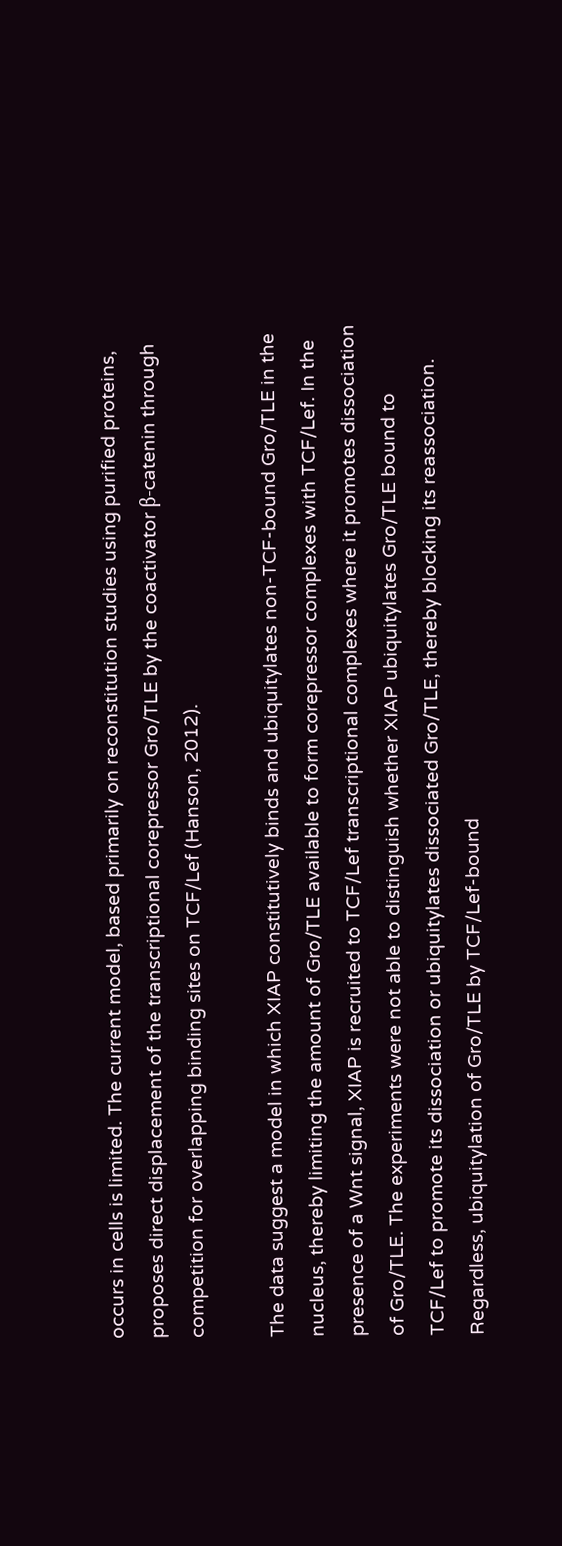occurs in cells is limited. The current model, based primarily on reconstitution studies using purified proteins, proposes direct displacement of the transcriptional corepressor Gro/TLE by the coactivator β-catenin through competition for overlapping binding sites on TCF/Lef (Hanson, 2012).

The data suggest a model in which XIAP constitutively binds and ubiquitylates non-TCF-bound Gro/TLE in the nucleus, thereby limiting the amount of Gro/TLE available to form corepressor complexes with TCF/Lef. In the presence of a Wnt signal, XIAP is recruited to TCF/Lef transcriptional complexes where it promotes dissociation of Gro/TLE. The experiments were not able to distinguish whether XIAP ubiquitylates Gro/TLE bound to TCF/Lef to promote its dissociation or ubiquitylates dissociated Gro/TLE, thereby blocking its reassociation. Regardless, ubiquitylation of Gro/TLE by TCF/Lef-bound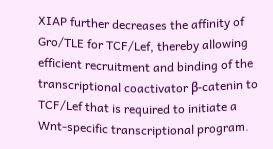XIAP further decreases the affinity of Gro/TLE for TCF/Lef, thereby allowing efficient recruitment and binding of the transcriptional coactivator β-catenin to TCF/Lef that is required to initiate a Wnt-specific transcriptional program.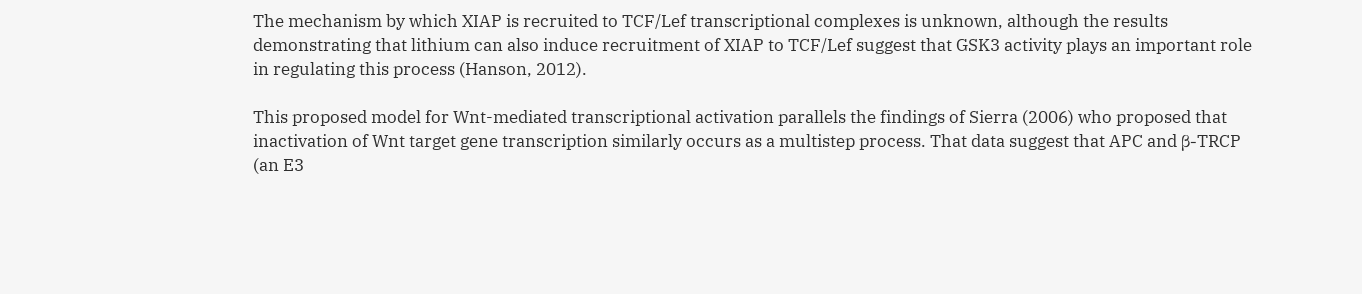The mechanism by which XIAP is recruited to TCF/Lef transcriptional complexes is unknown, although the results demonstrating that lithium can also induce recruitment of XIAP to TCF/Lef suggest that GSK3 activity plays an important role in regulating this process (Hanson, 2012).

This proposed model for Wnt-mediated transcriptional activation parallels the findings of Sierra (2006) who proposed that inactivation of Wnt target gene transcription similarly occurs as a multistep process. That data suggest that APC and β-TRCP (an E3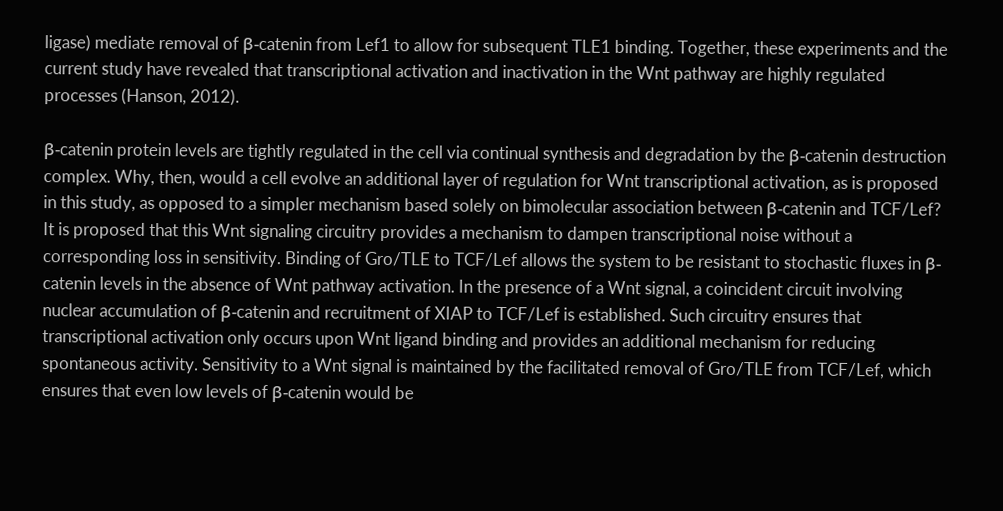ligase) mediate removal of β-catenin from Lef1 to allow for subsequent TLE1 binding. Together, these experiments and the current study have revealed that transcriptional activation and inactivation in the Wnt pathway are highly regulated processes (Hanson, 2012).

β-catenin protein levels are tightly regulated in the cell via continual synthesis and degradation by the β-catenin destruction complex. Why, then, would a cell evolve an additional layer of regulation for Wnt transcriptional activation, as is proposed in this study, as opposed to a simpler mechanism based solely on bimolecular association between β-catenin and TCF/Lef? It is proposed that this Wnt signaling circuitry provides a mechanism to dampen transcriptional noise without a corresponding loss in sensitivity. Binding of Gro/TLE to TCF/Lef allows the system to be resistant to stochastic fluxes in β-catenin levels in the absence of Wnt pathway activation. In the presence of a Wnt signal, a coincident circuit involving nuclear accumulation of β-catenin and recruitment of XIAP to TCF/Lef is established. Such circuitry ensures that transcriptional activation only occurs upon Wnt ligand binding and provides an additional mechanism for reducing spontaneous activity. Sensitivity to a Wnt signal is maintained by the facilitated removal of Gro/TLE from TCF/Lef, which ensures that even low levels of β-catenin would be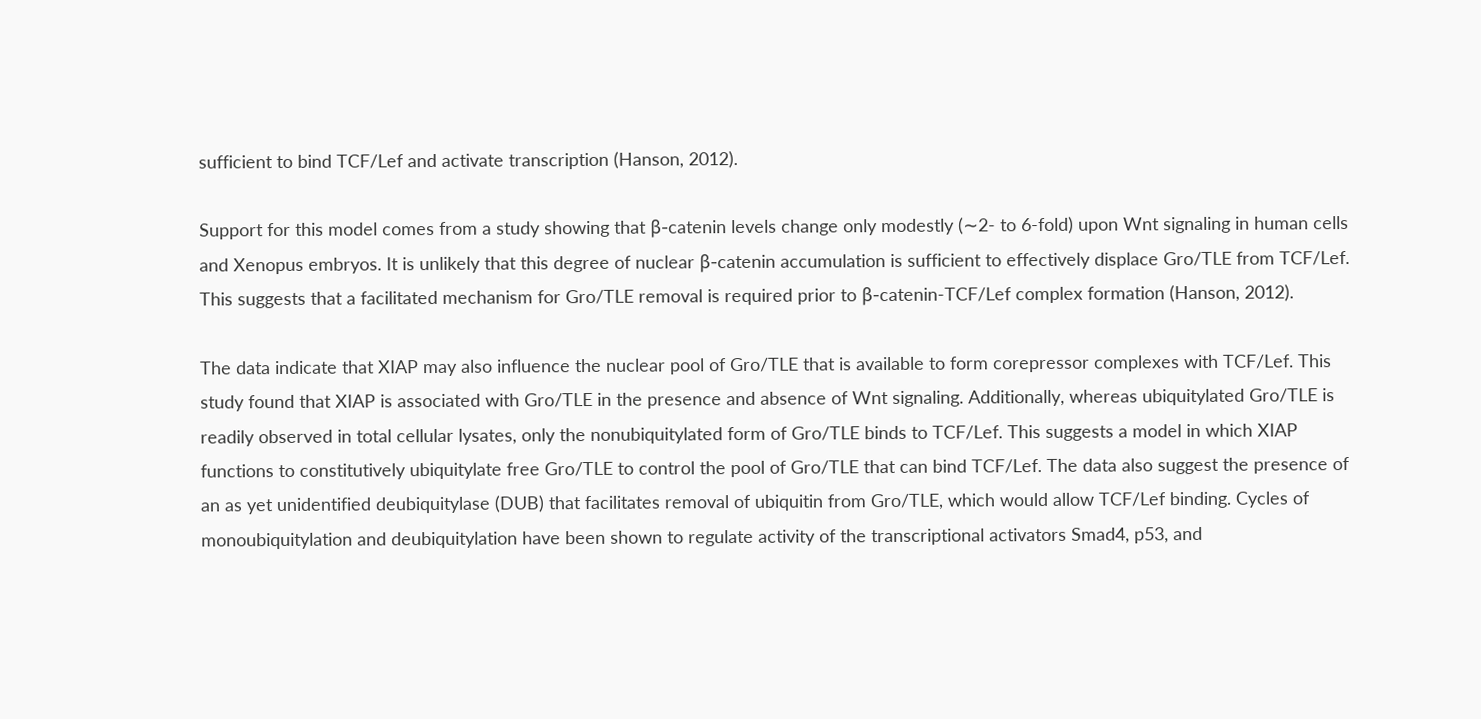sufficient to bind TCF/Lef and activate transcription (Hanson, 2012).

Support for this model comes from a study showing that β-catenin levels change only modestly (∼2- to 6-fold) upon Wnt signaling in human cells and Xenopus embryos. It is unlikely that this degree of nuclear β-catenin accumulation is sufficient to effectively displace Gro/TLE from TCF/Lef. This suggests that a facilitated mechanism for Gro/TLE removal is required prior to β-catenin-TCF/Lef complex formation (Hanson, 2012).

The data indicate that XIAP may also influence the nuclear pool of Gro/TLE that is available to form corepressor complexes with TCF/Lef. This study found that XIAP is associated with Gro/TLE in the presence and absence of Wnt signaling. Additionally, whereas ubiquitylated Gro/TLE is readily observed in total cellular lysates, only the nonubiquitylated form of Gro/TLE binds to TCF/Lef. This suggests a model in which XIAP functions to constitutively ubiquitylate free Gro/TLE to control the pool of Gro/TLE that can bind TCF/Lef. The data also suggest the presence of an as yet unidentified deubiquitylase (DUB) that facilitates removal of ubiquitin from Gro/TLE, which would allow TCF/Lef binding. Cycles of monoubiquitylation and deubiquitylation have been shown to regulate activity of the transcriptional activators Smad4, p53, and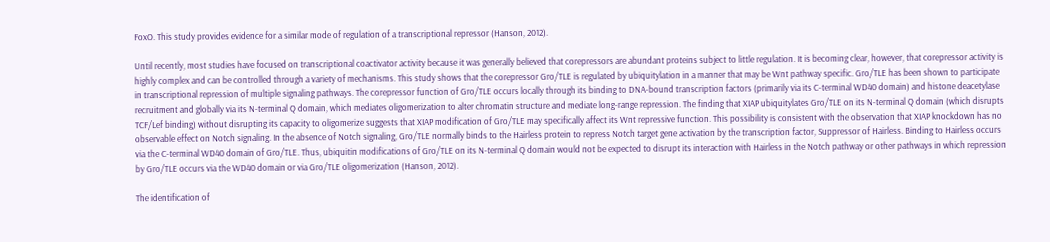FoxO. This study provides evidence for a similar mode of regulation of a transcriptional repressor (Hanson, 2012).

Until recently, most studies have focused on transcriptional coactivator activity because it was generally believed that corepressors are abundant proteins subject to little regulation. It is becoming clear, however, that corepressor activity is highly complex and can be controlled through a variety of mechanisms. This study shows that the corepressor Gro/TLE is regulated by ubiquitylation in a manner that may be Wnt pathway specific. Gro/TLE has been shown to participate in transcriptional repression of multiple signaling pathways. The corepressor function of Gro/TLE occurs locally through its binding to DNA-bound transcription factors (primarily via its C-terminal WD40 domain) and histone deacetylase recruitment and globally via its N-terminal Q domain, which mediates oligomerization to alter chromatin structure and mediate long-range repression. The finding that XIAP ubiquitylates Gro/TLE on its N-terminal Q domain (which disrupts TCF/Lef binding) without disrupting its capacity to oligomerize suggests that XIAP modification of Gro/TLE may specifically affect its Wnt repressive function. This possibility is consistent with the observation that XIAP knockdown has no observable effect on Notch signaling. In the absence of Notch signaling, Gro/TLE normally binds to the Hairless protein to repress Notch target gene activation by the transcription factor, Suppressor of Hairless. Binding to Hairless occurs via the C-terminal WD40 domain of Gro/TLE. Thus, ubiquitin modifications of Gro/TLE on its N-terminal Q domain would not be expected to disrupt its interaction with Hairless in the Notch pathway or other pathways in which repression by Gro/TLE occurs via the WD40 domain or via Gro/TLE oligomerization (Hanson, 2012).

The identification of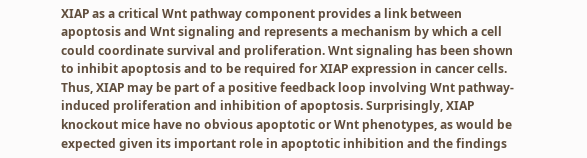XIAP as a critical Wnt pathway component provides a link between apoptosis and Wnt signaling and represents a mechanism by which a cell could coordinate survival and proliferation. Wnt signaling has been shown to inhibit apoptosis and to be required for XIAP expression in cancer cells. Thus, XIAP may be part of a positive feedback loop involving Wnt pathway-induced proliferation and inhibition of apoptosis. Surprisingly, XIAP knockout mice have no obvious apoptotic or Wnt phenotypes, as would be expected given its important role in apoptotic inhibition and the findings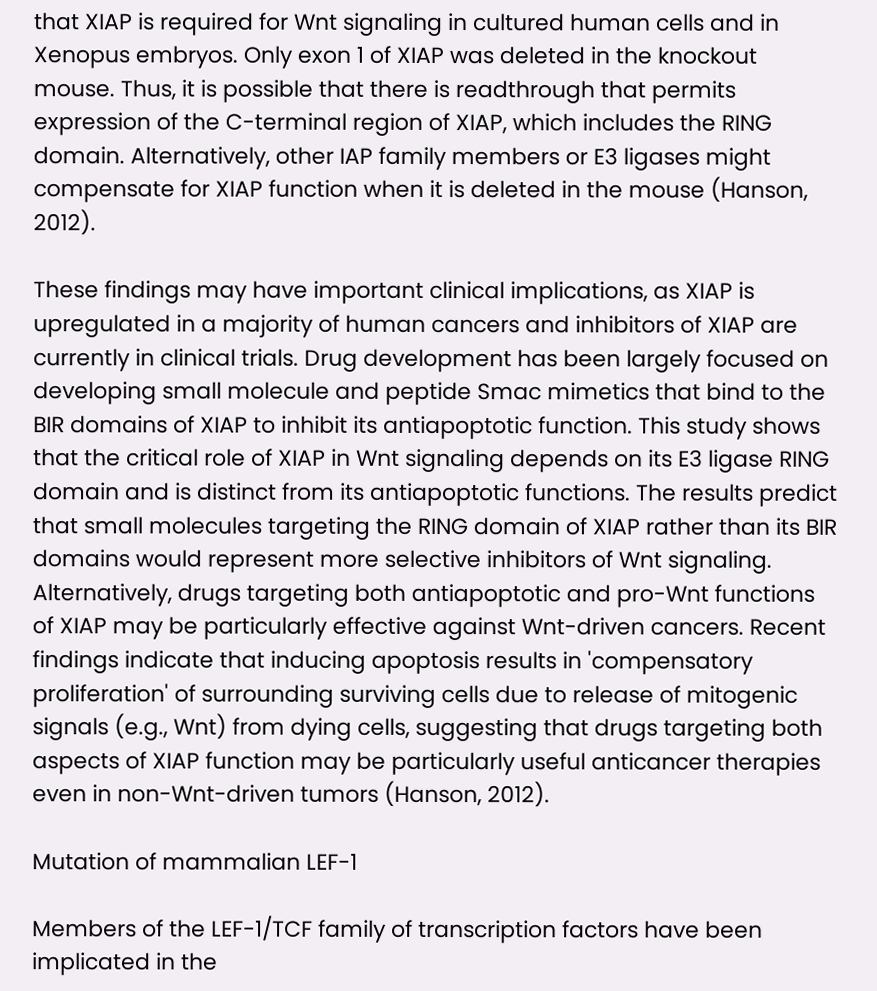that XIAP is required for Wnt signaling in cultured human cells and in Xenopus embryos. Only exon 1 of XIAP was deleted in the knockout mouse. Thus, it is possible that there is readthrough that permits expression of the C-terminal region of XIAP, which includes the RING domain. Alternatively, other IAP family members or E3 ligases might compensate for XIAP function when it is deleted in the mouse (Hanson, 2012).

These findings may have important clinical implications, as XIAP is upregulated in a majority of human cancers and inhibitors of XIAP are currently in clinical trials. Drug development has been largely focused on developing small molecule and peptide Smac mimetics that bind to the BIR domains of XIAP to inhibit its antiapoptotic function. This study shows that the critical role of XIAP in Wnt signaling depends on its E3 ligase RING domain and is distinct from its antiapoptotic functions. The results predict that small molecules targeting the RING domain of XIAP rather than its BIR domains would represent more selective inhibitors of Wnt signaling. Alternatively, drugs targeting both antiapoptotic and pro-Wnt functions of XIAP may be particularly effective against Wnt-driven cancers. Recent findings indicate that inducing apoptosis results in 'compensatory proliferation' of surrounding surviving cells due to release of mitogenic signals (e.g., Wnt) from dying cells, suggesting that drugs targeting both aspects of XIAP function may be particularly useful anticancer therapies even in non-Wnt-driven tumors (Hanson, 2012).

Mutation of mammalian LEF-1

Members of the LEF-1/TCF family of transcription factors have been implicated in the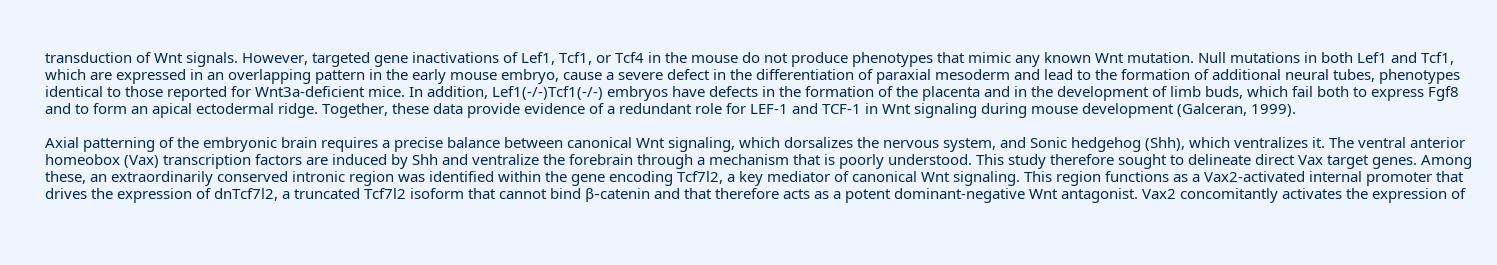transduction of Wnt signals. However, targeted gene inactivations of Lef1, Tcf1, or Tcf4 in the mouse do not produce phenotypes that mimic any known Wnt mutation. Null mutations in both Lef1 and Tcf1, which are expressed in an overlapping pattern in the early mouse embryo, cause a severe defect in the differentiation of paraxial mesoderm and lead to the formation of additional neural tubes, phenotypes identical to those reported for Wnt3a-deficient mice. In addition, Lef1(-/-)Tcf1(-/-) embryos have defects in the formation of the placenta and in the development of limb buds, which fail both to express Fgf8 and to form an apical ectodermal ridge. Together, these data provide evidence of a redundant role for LEF-1 and TCF-1 in Wnt signaling during mouse development (Galceran, 1999).

Axial patterning of the embryonic brain requires a precise balance between canonical Wnt signaling, which dorsalizes the nervous system, and Sonic hedgehog (Shh), which ventralizes it. The ventral anterior homeobox (Vax) transcription factors are induced by Shh and ventralize the forebrain through a mechanism that is poorly understood. This study therefore sought to delineate direct Vax target genes. Among these, an extraordinarily conserved intronic region was identified within the gene encoding Tcf7l2, a key mediator of canonical Wnt signaling. This region functions as a Vax2-activated internal promoter that drives the expression of dnTcf7l2, a truncated Tcf7l2 isoform that cannot bind β-catenin and that therefore acts as a potent dominant-negative Wnt antagonist. Vax2 concomitantly activates the expression of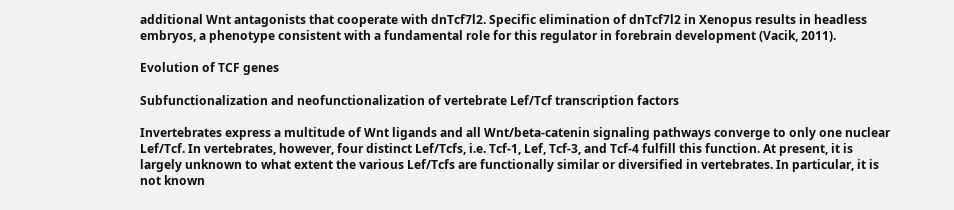additional Wnt antagonists that cooperate with dnTcf7l2. Specific elimination of dnTcf7l2 in Xenopus results in headless embryos, a phenotype consistent with a fundamental role for this regulator in forebrain development (Vacik, 2011).

Evolution of TCF genes

Subfunctionalization and neofunctionalization of vertebrate Lef/Tcf transcription factors

Invertebrates express a multitude of Wnt ligands and all Wnt/beta-catenin signaling pathways converge to only one nuclear Lef/Tcf. In vertebrates, however, four distinct Lef/Tcfs, i.e. Tcf-1, Lef, Tcf-3, and Tcf-4 fulfill this function. At present, it is largely unknown to what extent the various Lef/Tcfs are functionally similar or diversified in vertebrates. In particular, it is not known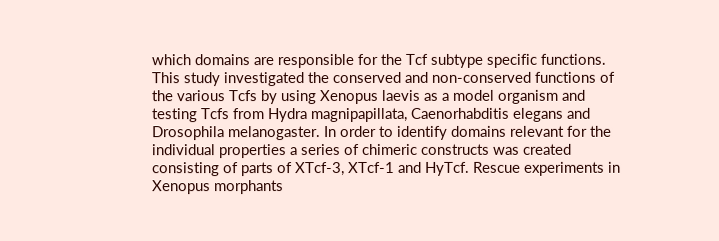which domains are responsible for the Tcf subtype specific functions. This study investigated the conserved and non-conserved functions of the various Tcfs by using Xenopus laevis as a model organism and testing Tcfs from Hydra magnipapillata, Caenorhabditis elegans and Drosophila melanogaster. In order to identify domains relevant for the individual properties a series of chimeric constructs was created consisting of parts of XTcf-3, XTcf-1 and HyTcf. Rescue experiments in Xenopus morphants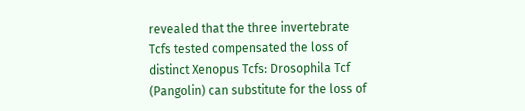revealed that the three invertebrate Tcfs tested compensated the loss of distinct Xenopus Tcfs: Drosophila Tcf (Pangolin) can substitute for the loss of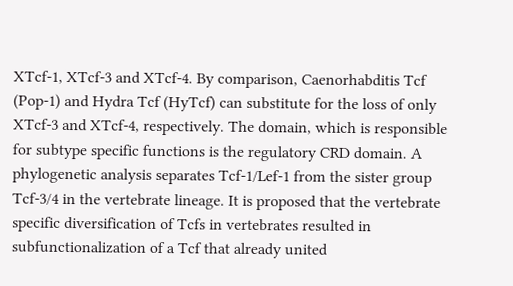XTcf-1, XTcf-3 and XTcf-4. By comparison, Caenorhabditis Tcf (Pop-1) and Hydra Tcf (HyTcf) can substitute for the loss of only XTcf-3 and XTcf-4, respectively. The domain, which is responsible for subtype specific functions is the regulatory CRD domain. A phylogenetic analysis separates Tcf-1/Lef-1 from the sister group Tcf-3/4 in the vertebrate lineage. It is proposed that the vertebrate specific diversification of Tcfs in vertebrates resulted in subfunctionalization of a Tcf that already united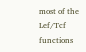most of the Lef/Tcf functions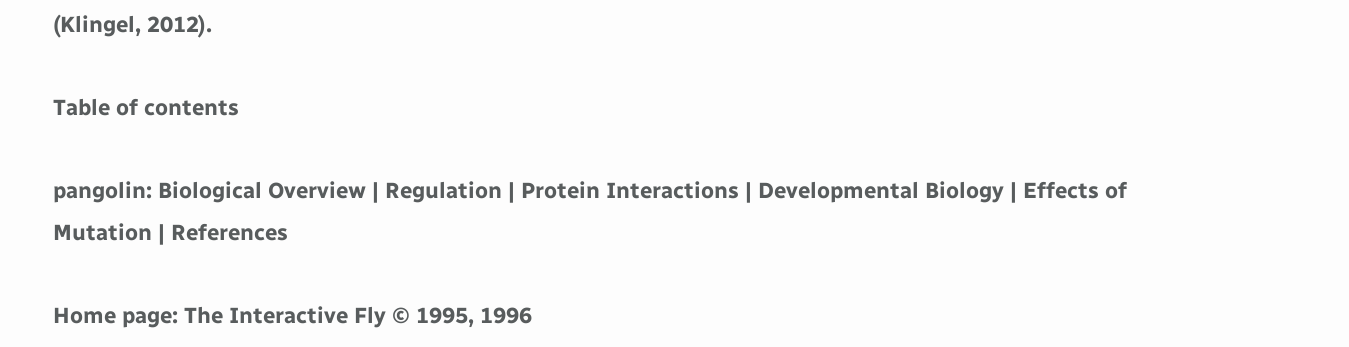(Klingel, 2012).

Table of contents

pangolin: Biological Overview | Regulation | Protein Interactions | Developmental Biology | Effects of Mutation | References

Home page: The Interactive Fly © 1995, 1996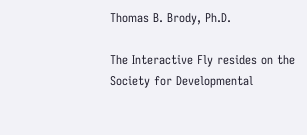Thomas B. Brody, Ph.D.

The Interactive Fly resides on the
Society for Developmental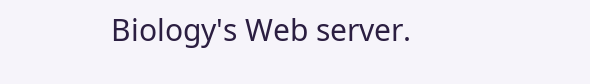Biology's Web server.